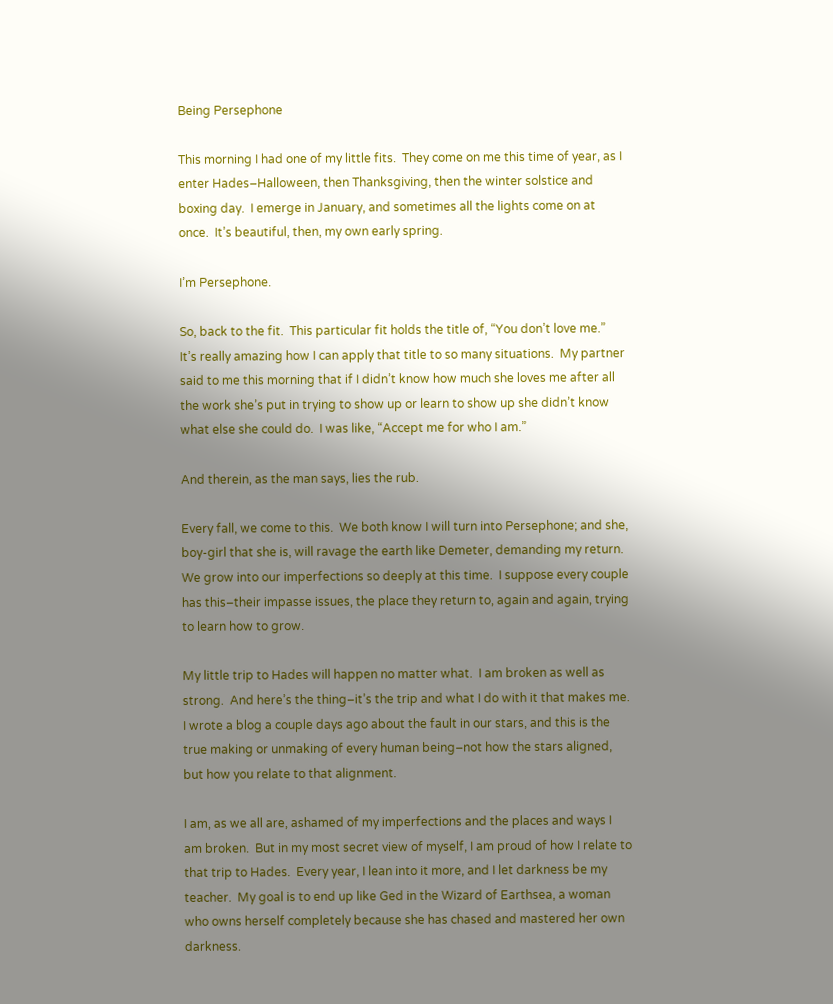Being Persephone

This morning I had one of my little fits.  They come on me this time of year, as I enter Hades–Halloween, then Thanksgiving, then the winter solstice and boxing day.  I emerge in January, and sometimes all the lights come on at once.  It’s beautiful, then, my own early spring.

I’m Persephone.

So, back to the fit.  This particular fit holds the title of, “You don’t love me.”  It’s really amazing how I can apply that title to so many situations.  My partner said to me this morning that if I didn’t know how much she loves me after all the work she’s put in trying to show up or learn to show up she didn’t know what else she could do.  I was like, “Accept me for who I am.”

And therein, as the man says, lies the rub.

Every fall, we come to this.  We both know I will turn into Persephone; and she, boy-girl that she is, will ravage the earth like Demeter, demanding my return.  We grow into our imperfections so deeply at this time.  I suppose every couple has this–their impasse issues, the place they return to, again and again, trying to learn how to grow.

My little trip to Hades will happen no matter what.  I am broken as well as strong.  And here’s the thing–it’s the trip and what I do with it that makes me.  I wrote a blog a couple days ago about the fault in our stars, and this is the true making or unmaking of every human being–not how the stars aligned, but how you relate to that alignment.

I am, as we all are, ashamed of my imperfections and the places and ways I am broken.  But in my most secret view of myself, I am proud of how I relate to that trip to Hades.  Every year, I lean into it more, and I let darkness be my teacher.  My goal is to end up like Ged in the Wizard of Earthsea, a woman who owns herself completely because she has chased and mastered her own darkness.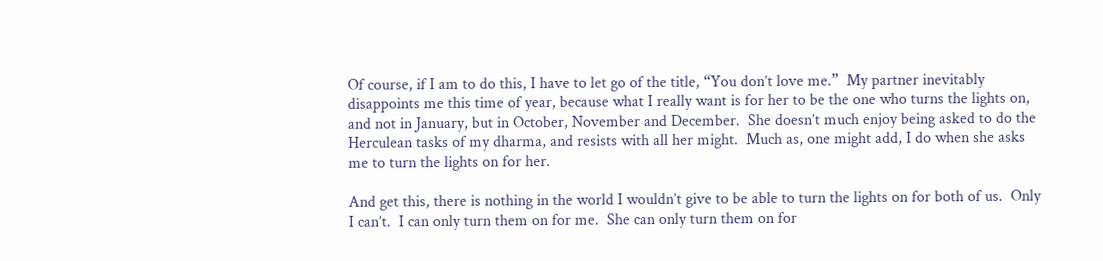Of course, if I am to do this, I have to let go of the title, “You don’t love me.”  My partner inevitably disappoints me this time of year, because what I really want is for her to be the one who turns the lights on, and not in January, but in October, November and December.  She doesn’t much enjoy being asked to do the Herculean tasks of my dharma, and resists with all her might.  Much as, one might add, I do when she asks me to turn the lights on for her.

And get this, there is nothing in the world I wouldn’t give to be able to turn the lights on for both of us.  Only I can’t.  I can only turn them on for me.  She can only turn them on for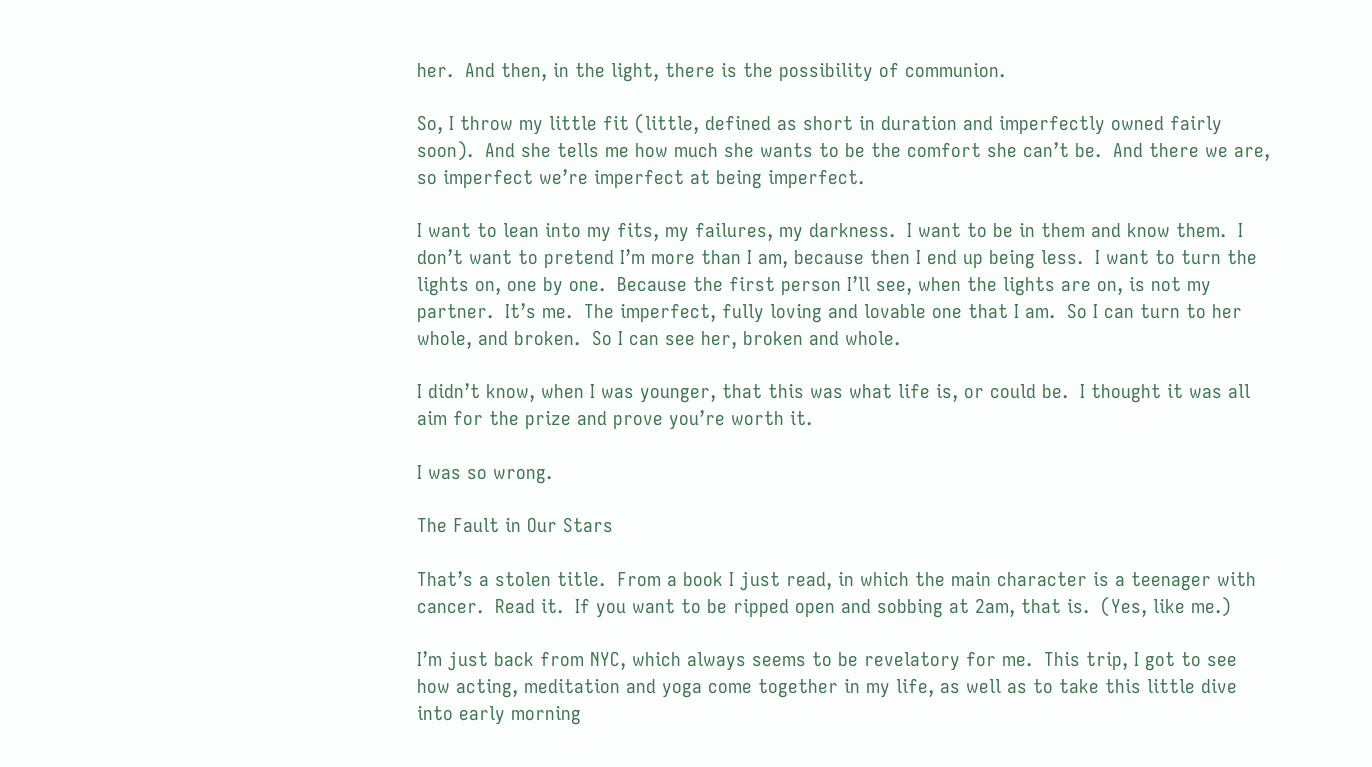her.  And then, in the light, there is the possibility of communion.

So, I throw my little fit (little, defined as short in duration and imperfectly owned fairly soon).  And she tells me how much she wants to be the comfort she can’t be.  And there we are, so imperfect we’re imperfect at being imperfect.

I want to lean into my fits, my failures, my darkness.  I want to be in them and know them.  I don’t want to pretend I’m more than I am, because then I end up being less.  I want to turn the lights on, one by one.  Because the first person I’ll see, when the lights are on, is not my partner.  It’s me.  The imperfect, fully loving and lovable one that I am.  So I can turn to her whole, and broken.  So I can see her, broken and whole.

I didn’t know, when I was younger, that this was what life is, or could be.  I thought it was all aim for the prize and prove you’re worth it.

I was so wrong.

The Fault in Our Stars

That’s a stolen title.  From a book I just read, in which the main character is a teenager with cancer.  Read it.  If you want to be ripped open and sobbing at 2am, that is.  (Yes, like me.)

I’m just back from NYC, which always seems to be revelatory for me.  This trip, I got to see how acting, meditation and yoga come together in my life, as well as to take this little dive into early morning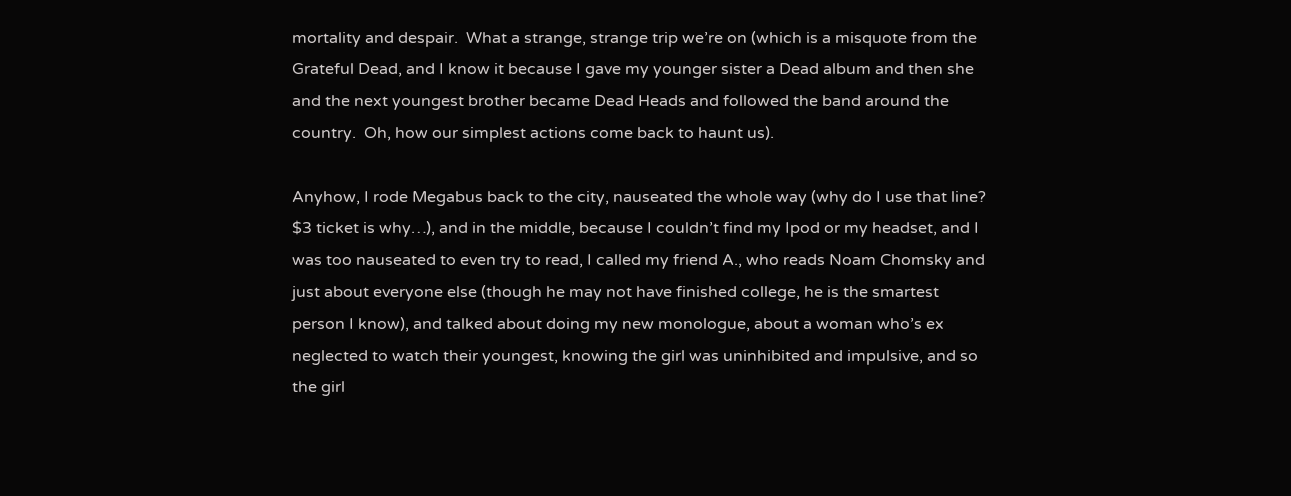mortality and despair.  What a strange, strange trip we’re on (which is a misquote from the Grateful Dead, and I know it because I gave my younger sister a Dead album and then she and the next youngest brother became Dead Heads and followed the band around the country.  Oh, how our simplest actions come back to haunt us).

Anyhow, I rode Megabus back to the city, nauseated the whole way (why do I use that line?  $3 ticket is why…), and in the middle, because I couldn’t find my Ipod or my headset, and I was too nauseated to even try to read, I called my friend A., who reads Noam Chomsky and just about everyone else (though he may not have finished college, he is the smartest person I know), and talked about doing my new monologue, about a woman who’s ex neglected to watch their youngest, knowing the girl was uninhibited and impulsive, and so the girl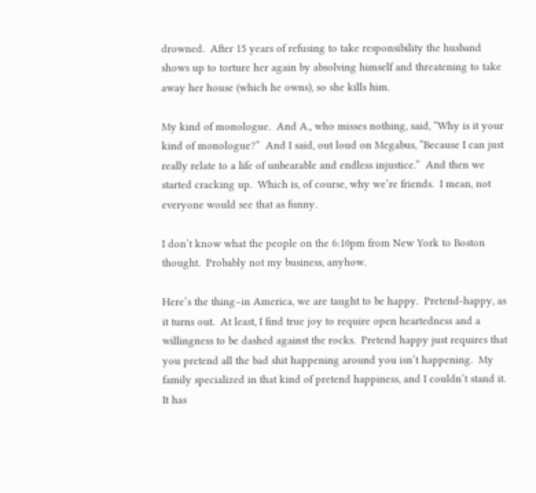drowned.  After 15 years of refusing to take responsibility the husband shows up to torture her again by absolving himself and threatening to take away her house (which he owns), so she kills him.

My kind of monologue.  And A., who misses nothing, said, “Why is it your kind of monologue?”  And I said, out loud on Megabus, “Because I can just really relate to a life of unbearable and endless injustice.”  And then we started cracking up.  Which is, of course, why we’re friends.  I mean, not everyone would see that as funny.

I don’t know what the people on the 6:10pm from New York to Boston thought.  Probably not my business, anyhow.

Here’s the thing–in America, we are taught to be happy.  Pretend-happy, as it turns out.  At least, I find true joy to require open heartedness and a willingness to be dashed against the rocks.  Pretend happy just requires that you pretend all the bad shit happening around you isn’t happening.  My family specialized in that kind of pretend happiness, and I couldn’t stand it.  It has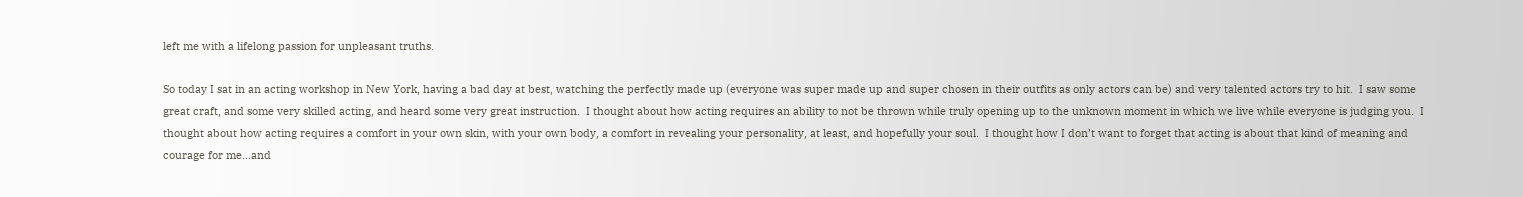left me with a lifelong passion for unpleasant truths.

So today I sat in an acting workshop in New York, having a bad day at best, watching the perfectly made up (everyone was super made up and super chosen in their outfits as only actors can be) and very talented actors try to hit.  I saw some great craft, and some very skilled acting, and heard some very great instruction.  I thought about how acting requires an ability to not be thrown while truly opening up to the unknown moment in which we live while everyone is judging you.  I thought about how acting requires a comfort in your own skin, with your own body, a comfort in revealing your personality, at least, and hopefully your soul.  I thought how I don’t want to forget that acting is about that kind of meaning and courage for me…and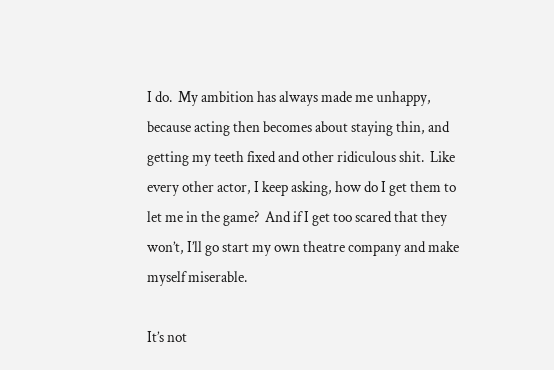I do.  My ambition has always made me unhappy, because acting then becomes about staying thin, and getting my teeth fixed and other ridiculous shit.  Like every other actor, I keep asking, how do I get them to let me in the game?  And if I get too scared that they won’t, I’ll go start my own theatre company and make myself miserable.

It’s not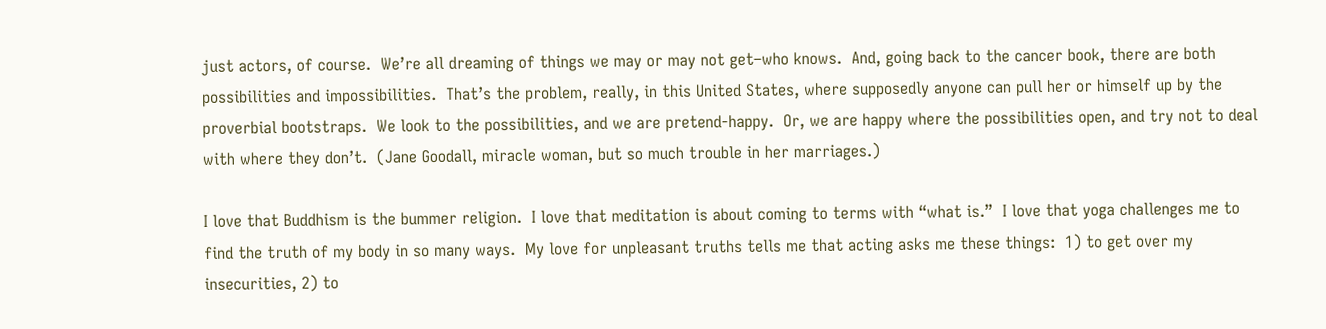just actors, of course.  We’re all dreaming of things we may or may not get–who knows.  And, going back to the cancer book, there are both possibilities and impossibilities.  That’s the problem, really, in this United States, where supposedly anyone can pull her or himself up by the proverbial bootstraps.  We look to the possibilities, and we are pretend-happy.  Or, we are happy where the possibilities open, and try not to deal with where they don’t.  (Jane Goodall, miracle woman, but so much trouble in her marriages.)

I love that Buddhism is the bummer religion.  I love that meditation is about coming to terms with “what is.”  I love that yoga challenges me to find the truth of my body in so many ways.  My love for unpleasant truths tells me that acting asks me these things:  1) to get over my insecurities, 2) to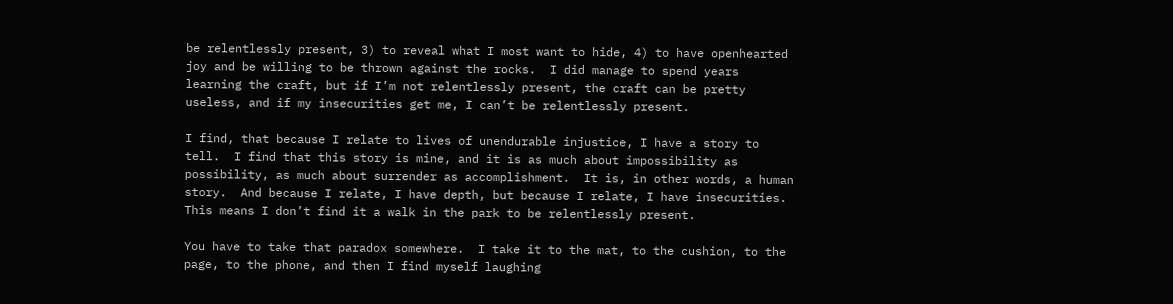be relentlessly present, 3) to reveal what I most want to hide, 4) to have openhearted joy and be willing to be thrown against the rocks.  I did manage to spend years learning the craft, but if I’m not relentlessly present, the craft can be pretty useless, and if my insecurities get me, I can’t be relentlessly present.

I find, that because I relate to lives of unendurable injustice, I have a story to tell.  I find that this story is mine, and it is as much about impossibility as possibility, as much about surrender as accomplishment.  It is, in other words, a human story.  And because I relate, I have depth, but because I relate, I have insecurities.  This means I don’t find it a walk in the park to be relentlessly present.

You have to take that paradox somewhere.  I take it to the mat, to the cushion, to the page, to the phone, and then I find myself laughing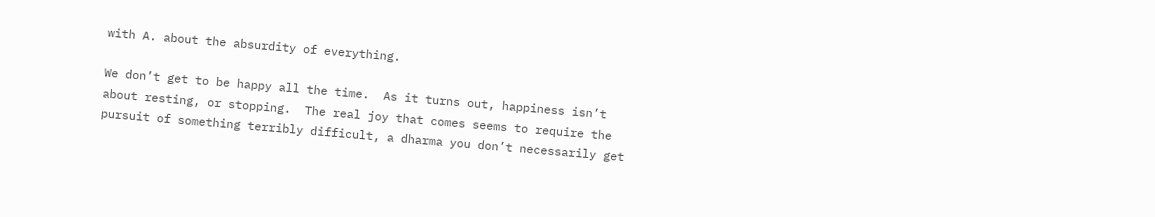with A. about the absurdity of everything.

We don’t get to be happy all the time.  As it turns out, happiness isn’t about resting, or stopping.  The real joy that comes seems to require the pursuit of something terribly difficult, a dharma you don’t necessarily get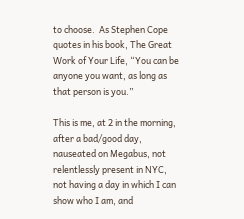to choose.  As Stephen Cope quotes in his book, The Great Work of Your Life, “You can be anyone you want, as long as that person is you.”

This is me, at 2 in the morning, after a bad/good day, nauseated on Megabus, not relentlessly present in NYC, not having a day in which I can show who I am, and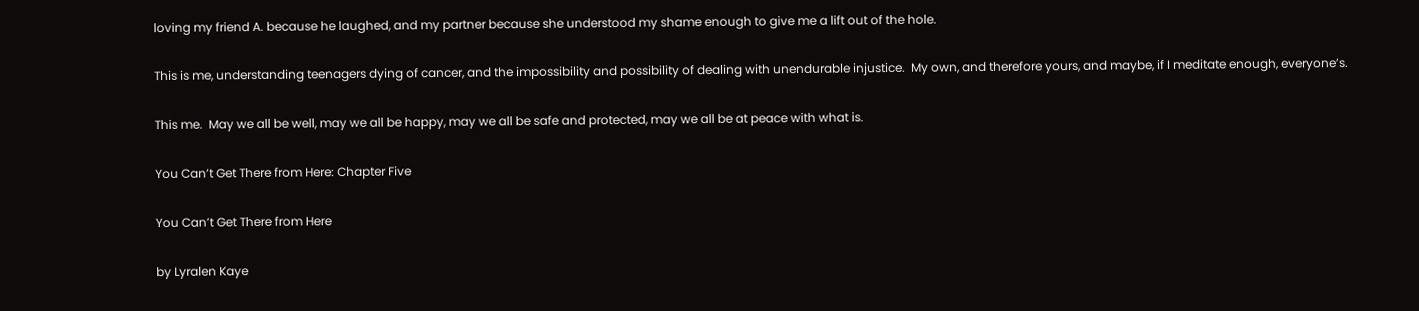loving my friend A. because he laughed, and my partner because she understood my shame enough to give me a lift out of the hole.

This is me, understanding teenagers dying of cancer, and the impossibility and possibility of dealing with unendurable injustice.  My own, and therefore yours, and maybe, if I meditate enough, everyone’s.

This me.  May we all be well, may we all be happy, may we all be safe and protected, may we all be at peace with what is.

You Can’t Get There from Here: Chapter Five

You Can’t Get There from Here

by Lyralen Kaye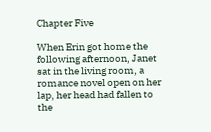Chapter Five

When Erin got home the following afternoon, Janet sat in the living room, a romance novel open on her lap, her head had fallen to the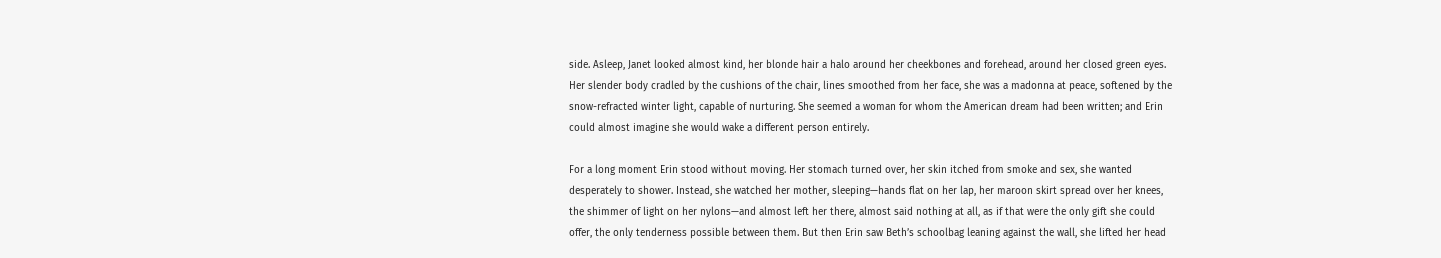side. Asleep, Janet looked almost kind, her blonde hair a halo around her cheekbones and forehead, around her closed green eyes. Her slender body cradled by the cushions of the chair, lines smoothed from her face, she was a madonna at peace, softened by the snow-refracted winter light, capable of nurturing. She seemed a woman for whom the American dream had been written; and Erin could almost imagine she would wake a different person entirely.

For a long moment Erin stood without moving. Her stomach turned over, her skin itched from smoke and sex, she wanted desperately to shower. Instead, she watched her mother, sleeping—hands flat on her lap, her maroon skirt spread over her knees, the shimmer of light on her nylons—and almost left her there, almost said nothing at all, as if that were the only gift she could offer, the only tenderness possible between them. But then Erin saw Beth’s schoolbag leaning against the wall, she lifted her head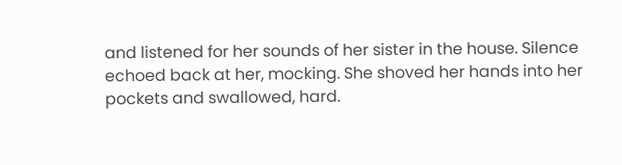and listened for her sounds of her sister in the house. Silence echoed back at her, mocking. She shoved her hands into her pockets and swallowed, hard.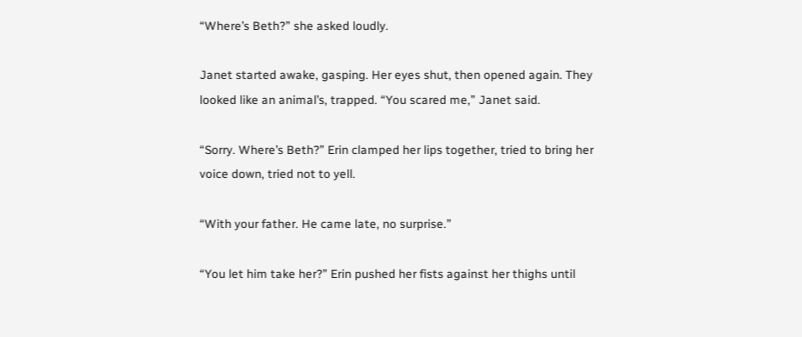“Where’s Beth?” she asked loudly.

Janet started awake, gasping. Her eyes shut, then opened again. They looked like an animal’s, trapped. “You scared me,” Janet said.

“Sorry. Where’s Beth?” Erin clamped her lips together, tried to bring her voice down, tried not to yell.

“With your father. He came late, no surprise.”

“You let him take her?” Erin pushed her fists against her thighs until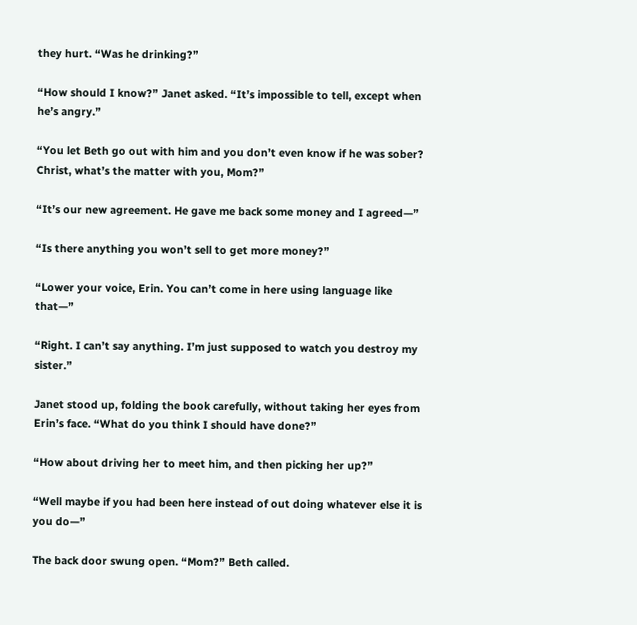they hurt. “Was he drinking?”

“How should I know?” Janet asked. “It’s impossible to tell, except when he’s angry.”

“You let Beth go out with him and you don’t even know if he was sober? Christ, what’s the matter with you, Mom?”

“It’s our new agreement. He gave me back some money and I agreed—”

“Is there anything you won’t sell to get more money?”

“Lower your voice, Erin. You can’t come in here using language like that—”

“Right. I can’t say anything. I’m just supposed to watch you destroy my sister.”

Janet stood up, folding the book carefully, without taking her eyes from Erin’s face. “What do you think I should have done?”

“How about driving her to meet him, and then picking her up?”

“Well maybe if you had been here instead of out doing whatever else it is you do—”

The back door swung open. “Mom?” Beth called.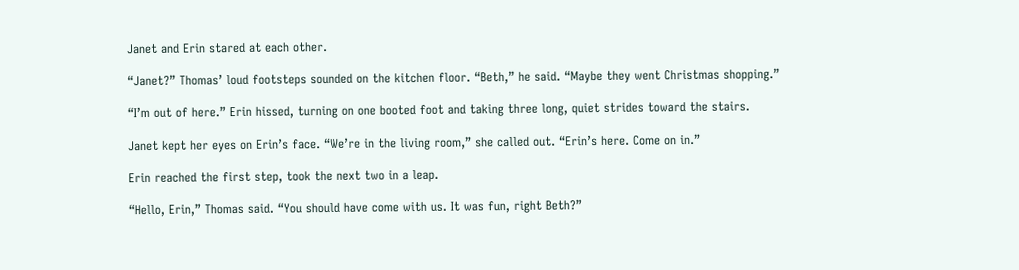Janet and Erin stared at each other.

“Janet?” Thomas’ loud footsteps sounded on the kitchen floor. “Beth,” he said. “Maybe they went Christmas shopping.”

“I’m out of here.” Erin hissed, turning on one booted foot and taking three long, quiet strides toward the stairs.

Janet kept her eyes on Erin’s face. “We’re in the living room,” she called out. “Erin’s here. Come on in.”

Erin reached the first step, took the next two in a leap.

“Hello, Erin,” Thomas said. “You should have come with us. It was fun, right Beth?”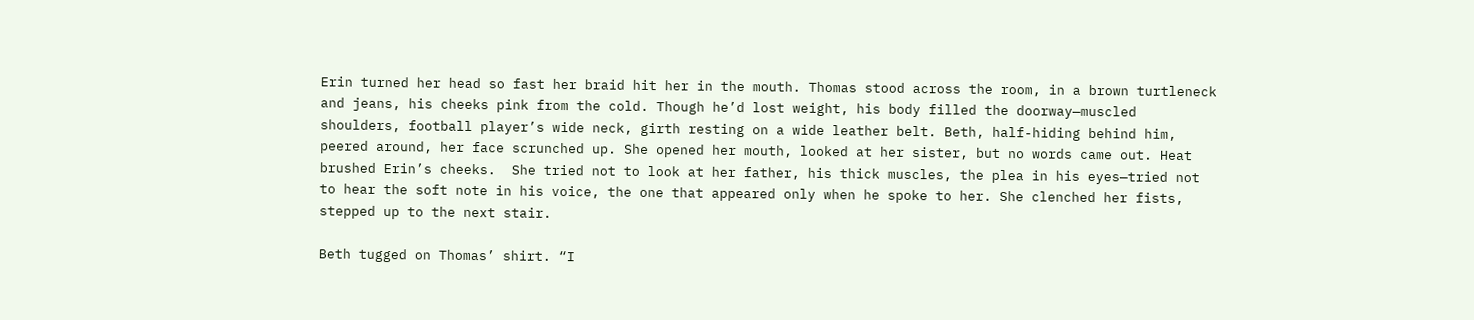Erin turned her head so fast her braid hit her in the mouth. Thomas stood across the room, in a brown turtleneck and jeans, his cheeks pink from the cold. Though he’d lost weight, his body filled the doorway—muscled shoulders, football player’s wide neck, girth resting on a wide leather belt. Beth, half-hiding behind him, peered around, her face scrunched up. She opened her mouth, looked at her sister, but no words came out. Heat brushed Erin’s cheeks.  She tried not to look at her father, his thick muscles, the plea in his eyes—tried not to hear the soft note in his voice, the one that appeared only when he spoke to her. She clenched her fists, stepped up to the next stair.

Beth tugged on Thomas’ shirt. “I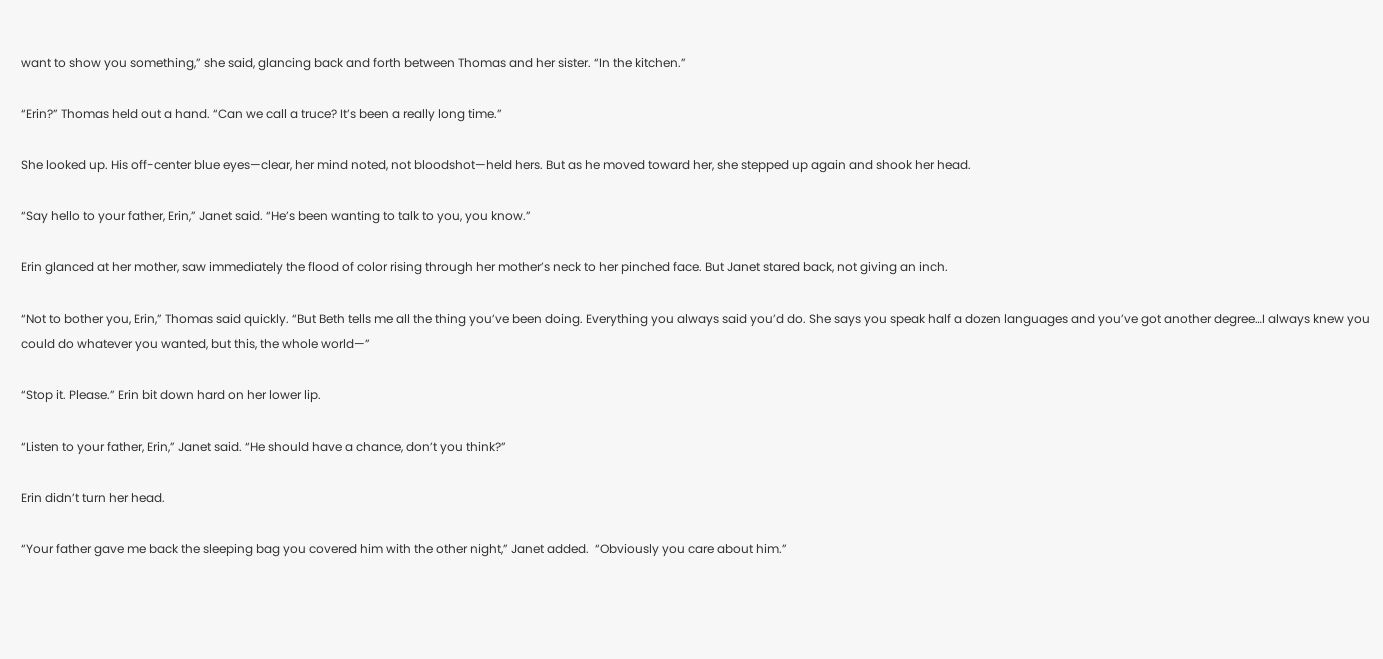want to show you something,” she said, glancing back and forth between Thomas and her sister. “In the kitchen.”

“Erin?” Thomas held out a hand. “Can we call a truce? It’s been a really long time.”

She looked up. His off-center blue eyes—clear, her mind noted, not bloodshot—held hers. But as he moved toward her, she stepped up again and shook her head.

“Say hello to your father, Erin,” Janet said. “He’s been wanting to talk to you, you know.”

Erin glanced at her mother, saw immediately the flood of color rising through her mother’s neck to her pinched face. But Janet stared back, not giving an inch.

“Not to bother you, Erin,” Thomas said quickly. “But Beth tells me all the thing you’ve been doing. Everything you always said you’d do. She says you speak half a dozen languages and you’ve got another degree…I always knew you could do whatever you wanted, but this, the whole world—”

“Stop it. Please.” Erin bit down hard on her lower lip.

“Listen to your father, Erin,” Janet said. “He should have a chance, don’t you think?”

Erin didn’t turn her head.

“Your father gave me back the sleeping bag you covered him with the other night,” Janet added.  “Obviously you care about him.”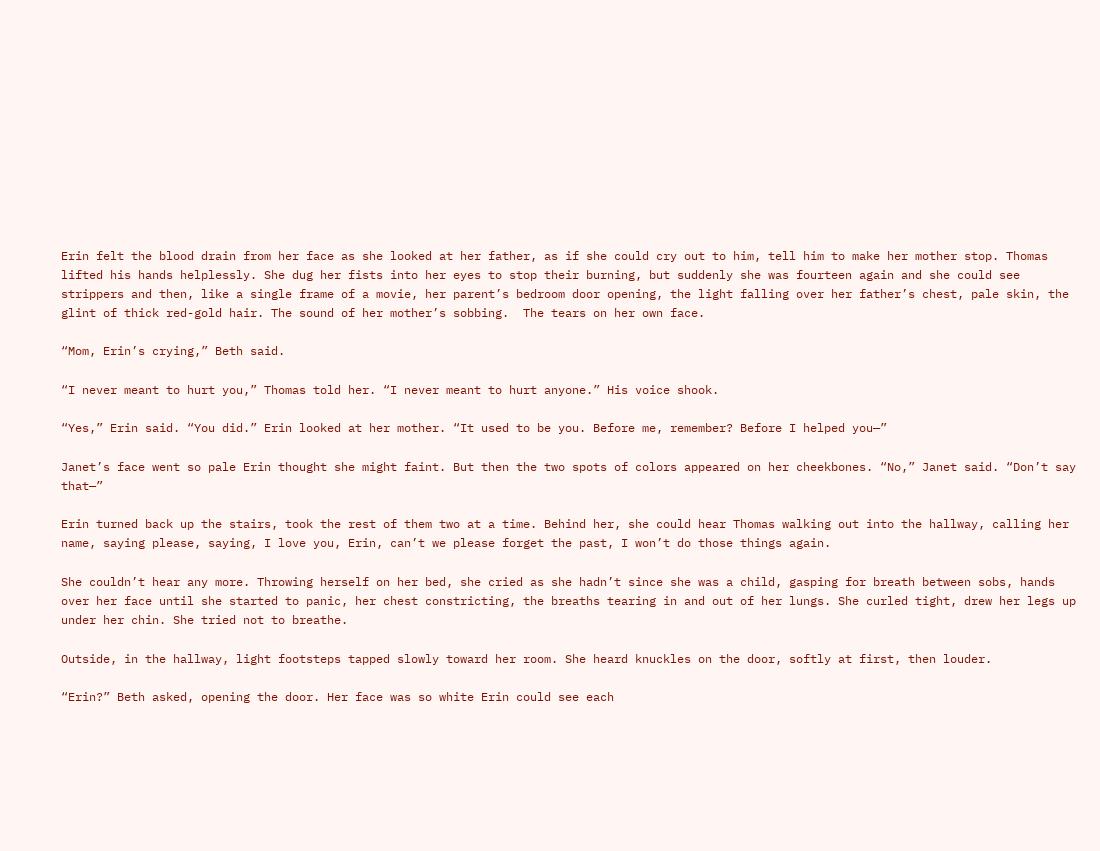Erin felt the blood drain from her face as she looked at her father, as if she could cry out to him, tell him to make her mother stop. Thomas lifted his hands helplessly. She dug her fists into her eyes to stop their burning, but suddenly she was fourteen again and she could see strippers and then, like a single frame of a movie, her parent’s bedroom door opening, the light falling over her father’s chest, pale skin, the glint of thick red-gold hair. The sound of her mother’s sobbing.  The tears on her own face.

“Mom, Erin’s crying,” Beth said.

“I never meant to hurt you,” Thomas told her. “I never meant to hurt anyone.” His voice shook.

“Yes,” Erin said. “You did.” Erin looked at her mother. “It used to be you. Before me, remember? Before I helped you—”

Janet’s face went so pale Erin thought she might faint. But then the two spots of colors appeared on her cheekbones. “No,” Janet said. “Don’t say that—”

Erin turned back up the stairs, took the rest of them two at a time. Behind her, she could hear Thomas walking out into the hallway, calling her name, saying please, saying, I love you, Erin, can’t we please forget the past, I won’t do those things again.

She couldn’t hear any more. Throwing herself on her bed, she cried as she hadn’t since she was a child, gasping for breath between sobs, hands over her face until she started to panic, her chest constricting, the breaths tearing in and out of her lungs. She curled tight, drew her legs up under her chin. She tried not to breathe.

Outside, in the hallway, light footsteps tapped slowly toward her room. She heard knuckles on the door, softly at first, then louder.

“Erin?” Beth asked, opening the door. Her face was so white Erin could see each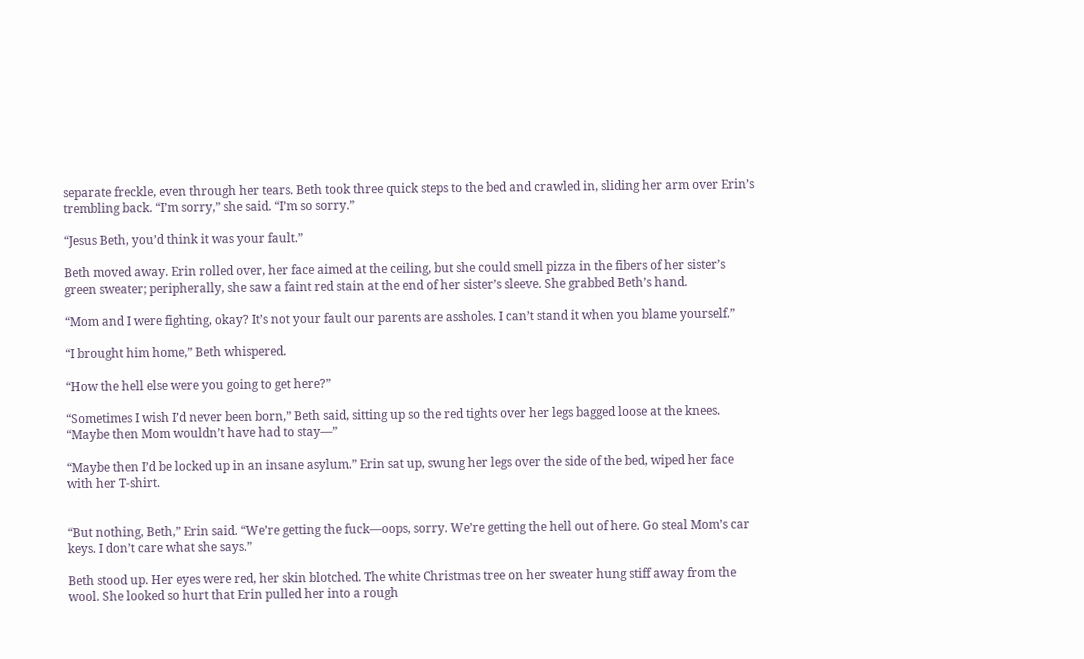separate freckle, even through her tears. Beth took three quick steps to the bed and crawled in, sliding her arm over Erin’s trembling back. “I’m sorry,” she said. “I’m so sorry.”

“Jesus Beth, you’d think it was your fault.”

Beth moved away. Erin rolled over, her face aimed at the ceiling, but she could smell pizza in the fibers of her sister’s green sweater; peripherally, she saw a faint red stain at the end of her sister’s sleeve. She grabbed Beth’s hand.

“Mom and I were fighting, okay? It’s not your fault our parents are assholes. I can’t stand it when you blame yourself.”

“I brought him home,” Beth whispered.

“How the hell else were you going to get here?”

“Sometimes I wish I’d never been born,” Beth said, sitting up so the red tights over her legs bagged loose at the knees. “Maybe then Mom wouldn’t have had to stay—”

“Maybe then I’d be locked up in an insane asylum.” Erin sat up, swung her legs over the side of the bed, wiped her face with her T-shirt.


“But nothing, Beth,” Erin said. “We’re getting the fuck—oops, sorry. We’re getting the hell out of here. Go steal Mom’s car keys. I don’t care what she says.”

Beth stood up. Her eyes were red, her skin blotched. The white Christmas tree on her sweater hung stiff away from the wool. She looked so hurt that Erin pulled her into a rough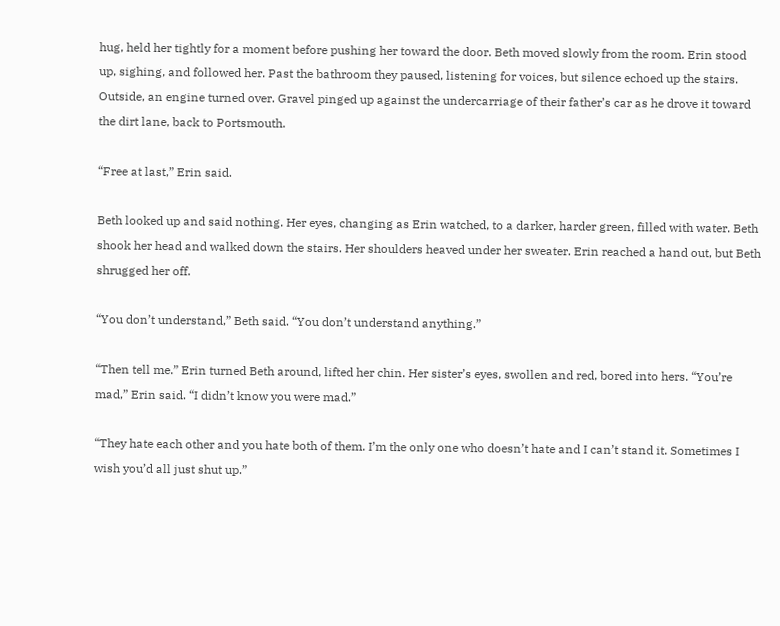hug, held her tightly for a moment before pushing her toward the door. Beth moved slowly from the room. Erin stood up, sighing, and followed her. Past the bathroom they paused, listening for voices, but silence echoed up the stairs. Outside, an engine turned over. Gravel pinged up against the undercarriage of their father’s car as he drove it toward the dirt lane, back to Portsmouth.

“Free at last,” Erin said.

Beth looked up and said nothing. Her eyes, changing as Erin watched, to a darker, harder green, filled with water. Beth shook her head and walked down the stairs. Her shoulders heaved under her sweater. Erin reached a hand out, but Beth shrugged her off.

“You don’t understand,” Beth said. “You don’t understand anything.”

“Then tell me.” Erin turned Beth around, lifted her chin. Her sister’s eyes, swollen and red, bored into hers. “You’re mad,” Erin said. “I didn’t know you were mad.”

“They hate each other and you hate both of them. I’m the only one who doesn’t hate and I can’t stand it. Sometimes I wish you’d all just shut up.”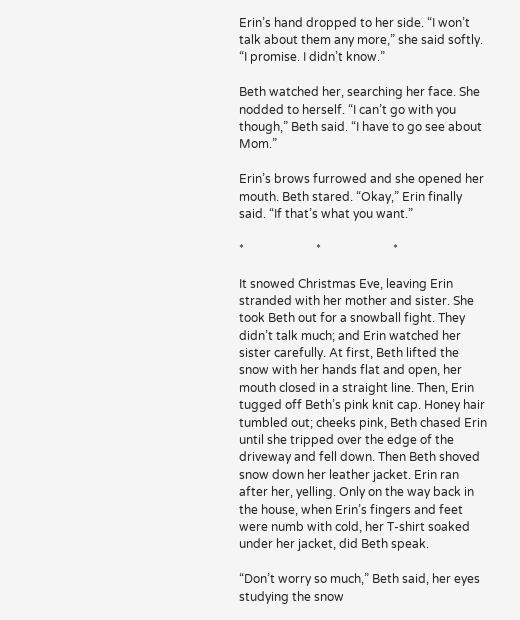Erin’s hand dropped to her side. “I won’t talk about them any more,” she said softly. “I promise. I didn’t know.”

Beth watched her, searching her face. She nodded to herself. “I can’t go with you though,” Beth said. “I have to go see about Mom.”

Erin’s brows furrowed and she opened her mouth. Beth stared. “Okay,” Erin finally said. “If that’s what you want.”

*                        *                        *

It snowed Christmas Eve, leaving Erin stranded with her mother and sister. She took Beth out for a snowball fight. They didn’t talk much; and Erin watched her sister carefully. At first, Beth lifted the snow with her hands flat and open, her mouth closed in a straight line. Then, Erin tugged off Beth’s pink knit cap. Honey hair tumbled out; cheeks pink, Beth chased Erin until she tripped over the edge of the driveway and fell down. Then Beth shoved snow down her leather jacket. Erin ran after her, yelling. Only on the way back in the house, when Erin’s fingers and feet were numb with cold, her T-shirt soaked under her jacket, did Beth speak.

“Don’t worry so much,” Beth said, her eyes studying the snow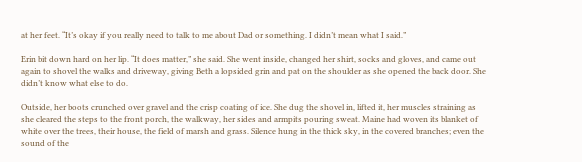at her feet. “It’s okay if you really need to talk to me about Dad or something. I didn’t mean what I said.”

Erin bit down hard on her lip. “It does matter,” she said. She went inside, changed her shirt, socks and gloves, and came out again to shovel the walks and driveway, giving Beth a lopsided grin and pat on the shoulder as she opened the back door. She didn’t know what else to do.

Outside, her boots crunched over gravel and the crisp coating of ice. She dug the shovel in, lifted it, her muscles straining as she cleared the steps to the front porch, the walkway, her sides and armpits pouring sweat. Maine had woven its blanket of white over the trees, their house, the field of marsh and grass. Silence hung in the thick sky, in the covered branches; even the sound of the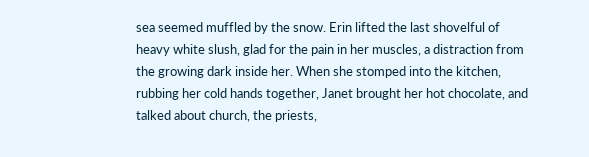sea seemed muffled by the snow. Erin lifted the last shovelful of heavy white slush, glad for the pain in her muscles, a distraction from the growing dark inside her. When she stomped into the kitchen, rubbing her cold hands together, Janet brought her hot chocolate, and talked about church, the priests,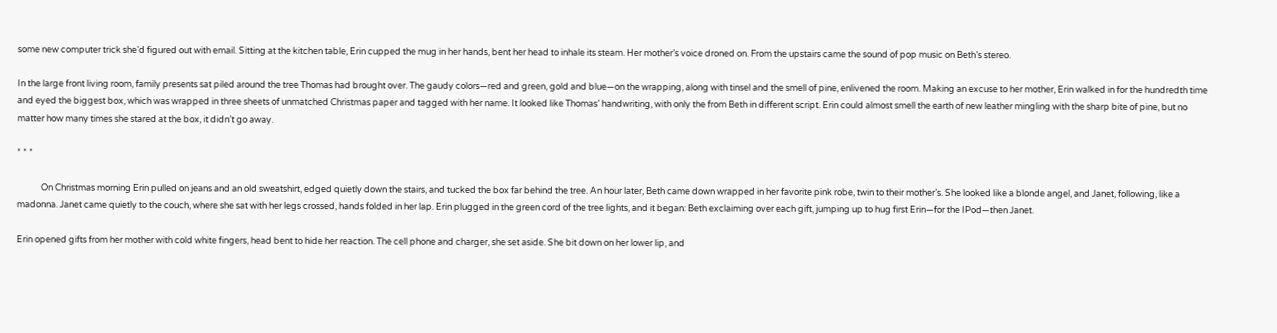some new computer trick she’d figured out with email. Sitting at the kitchen table, Erin cupped the mug in her hands, bent her head to inhale its steam. Her mother’s voice droned on. From the upstairs came the sound of pop music on Beth’s stereo.

In the large front living room, family presents sat piled around the tree Thomas had brought over. The gaudy colors—red and green, gold and blue—on the wrapping, along with tinsel and the smell of pine, enlivened the room. Making an excuse to her mother, Erin walked in for the hundredth time and eyed the biggest box, which was wrapped in three sheets of unmatched Christmas paper and tagged with her name. It looked like Thomas’ handwriting, with only the from Beth in different script. Erin could almost smell the earth of new leather mingling with the sharp bite of pine, but no matter how many times she stared at the box, it didn’t go away.

* * *

            On Christmas morning Erin pulled on jeans and an old sweatshirt, edged quietly down the stairs, and tucked the box far behind the tree. An hour later, Beth came down wrapped in her favorite pink robe, twin to their mother’s. She looked like a blonde angel, and Janet, following, like a madonna. Janet came quietly to the couch, where she sat with her legs crossed, hands folded in her lap. Erin plugged in the green cord of the tree lights, and it began: Beth exclaiming over each gift, jumping up to hug first Erin—for the IPod—then Janet.

Erin opened gifts from her mother with cold white fingers, head bent to hide her reaction. The cell phone and charger, she set aside. She bit down on her lower lip, and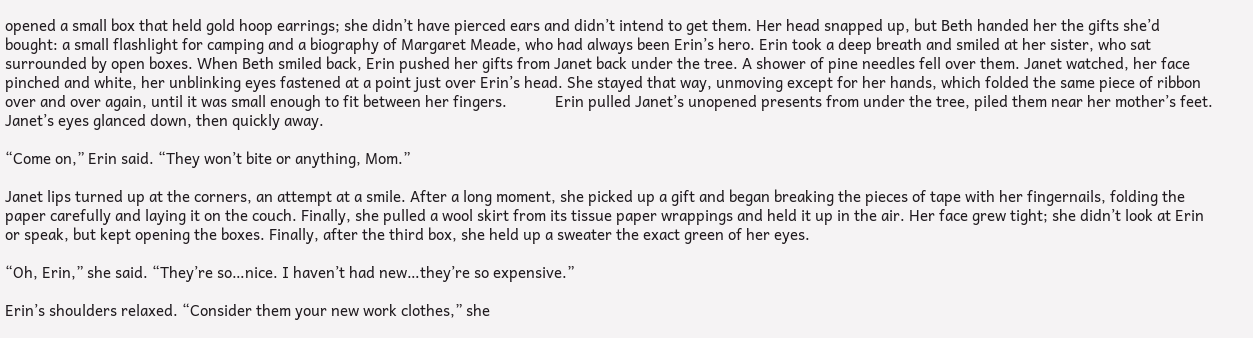opened a small box that held gold hoop earrings; she didn’t have pierced ears and didn’t intend to get them. Her head snapped up, but Beth handed her the gifts she’d bought: a small flashlight for camping and a biography of Margaret Meade, who had always been Erin’s hero. Erin took a deep breath and smiled at her sister, who sat surrounded by open boxes. When Beth smiled back, Erin pushed her gifts from Janet back under the tree. A shower of pine needles fell over them. Janet watched, her face pinched and white, her unblinking eyes fastened at a point just over Erin’s head. She stayed that way, unmoving except for her hands, which folded the same piece of ribbon over and over again, until it was small enough to fit between her fingers.            Erin pulled Janet’s unopened presents from under the tree, piled them near her mother’s feet. Janet’s eyes glanced down, then quickly away.

“Come on,” Erin said. “They won’t bite or anything, Mom.”

Janet lips turned up at the corners, an attempt at a smile. After a long moment, she picked up a gift and began breaking the pieces of tape with her fingernails, folding the paper carefully and laying it on the couch. Finally, she pulled a wool skirt from its tissue paper wrappings and held it up in the air. Her face grew tight; she didn’t look at Erin or speak, but kept opening the boxes. Finally, after the third box, she held up a sweater the exact green of her eyes.

“Oh, Erin,” she said. “They’re so…nice. I haven’t had new…they’re so expensive.”

Erin’s shoulders relaxed. “Consider them your new work clothes,” she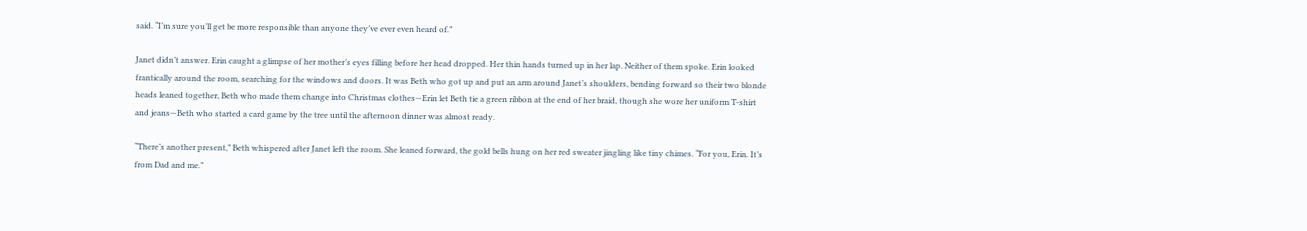said. “I’m sure you’ll get be more responsible than anyone they’ve ever even heard of.”

Janet didn’t answer. Erin caught a glimpse of her mother’s eyes filling before her head dropped. Her thin hands turned up in her lap. Neither of them spoke. Erin looked frantically around the room, searching for the windows and doors. It was Beth who got up and put an arm around Janet’s shoulders, bending forward so their two blonde heads leaned together, Beth who made them change into Christmas clothes—Erin let Beth tie a green ribbon at the end of her braid, though she wore her uniform T-shirt and jeans—Beth who started a card game by the tree until the afternoon dinner was almost ready.

“There’s another present,” Beth whispered after Janet left the room. She leaned forward, the gold bells hung on her red sweater jingling like tiny chimes. “For you, Erin. It’s from Dad and me.”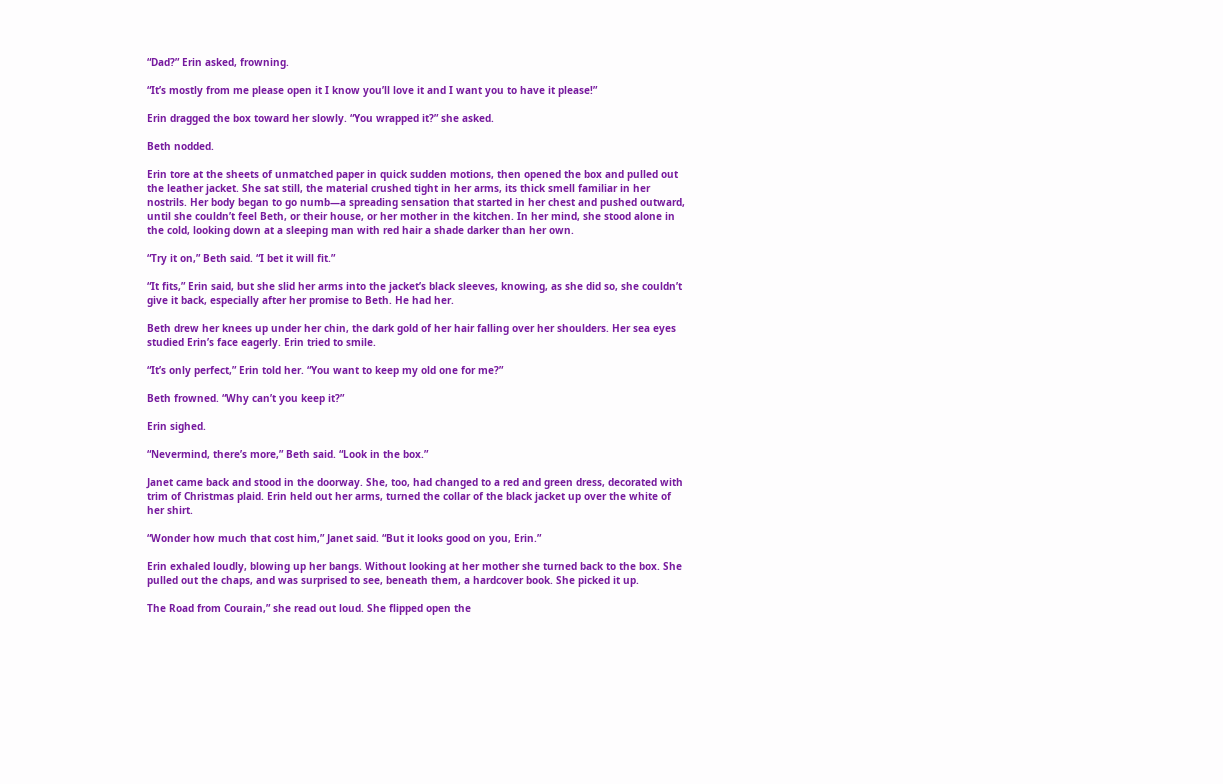“Dad?” Erin asked, frowning.

“It’s mostly from me please open it I know you’ll love it and I want you to have it please!”

Erin dragged the box toward her slowly. “You wrapped it?” she asked.

Beth nodded.

Erin tore at the sheets of unmatched paper in quick sudden motions, then opened the box and pulled out the leather jacket. She sat still, the material crushed tight in her arms, its thick smell familiar in her nostrils. Her body began to go numb—a spreading sensation that started in her chest and pushed outward, until she couldn’t feel Beth, or their house, or her mother in the kitchen. In her mind, she stood alone in the cold, looking down at a sleeping man with red hair a shade darker than her own.

“Try it on,” Beth said. “I bet it will fit.”

“It fits,” Erin said, but she slid her arms into the jacket’s black sleeves, knowing, as she did so, she couldn’t give it back, especially after her promise to Beth. He had her.

Beth drew her knees up under her chin, the dark gold of her hair falling over her shoulders. Her sea eyes studied Erin’s face eagerly. Erin tried to smile.

“It’s only perfect,” Erin told her. “You want to keep my old one for me?”

Beth frowned. “Why can’t you keep it?”

Erin sighed.

“Nevermind, there’s more,” Beth said. “Look in the box.”

Janet came back and stood in the doorway. She, too, had changed to a red and green dress, decorated with trim of Christmas plaid. Erin held out her arms, turned the collar of the black jacket up over the white of her shirt.

“Wonder how much that cost him,” Janet said. “But it looks good on you, Erin.”

Erin exhaled loudly, blowing up her bangs. Without looking at her mother she turned back to the box. She pulled out the chaps, and was surprised to see, beneath them, a hardcover book. She picked it up.

The Road from Courain,” she read out loud. She flipped open the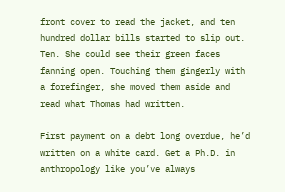front cover to read the jacket, and ten hundred dollar bills started to slip out. Ten. She could see their green faces fanning open. Touching them gingerly with a forefinger, she moved them aside and read what Thomas had written.

First payment on a debt long overdue, he’d written on a white card. Get a Ph.D. in anthropology like you’ve always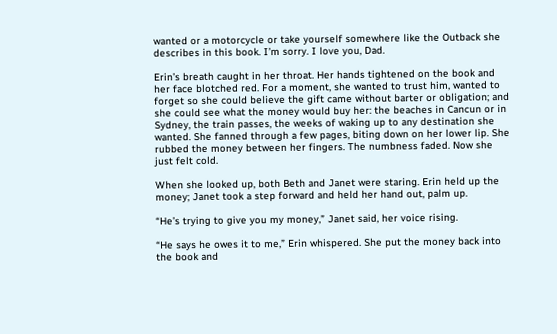wanted or a motorcycle or take yourself somewhere like the Outback she describes in this book. I’m sorry. I love you, Dad.

Erin’s breath caught in her throat. Her hands tightened on the book and her face blotched red. For a moment, she wanted to trust him, wanted to forget so she could believe the gift came without barter or obligation; and she could see what the money would buy her: the beaches in Cancun or in Sydney, the train passes, the weeks of waking up to any destination she wanted. She fanned through a few pages, biting down on her lower lip. She rubbed the money between her fingers. The numbness faded. Now she just felt cold.

When she looked up, both Beth and Janet were staring. Erin held up the money; Janet took a step forward and held her hand out, palm up.

“He’s trying to give you my money,” Janet said, her voice rising.

“He says he owes it to me,” Erin whispered. She put the money back into the book and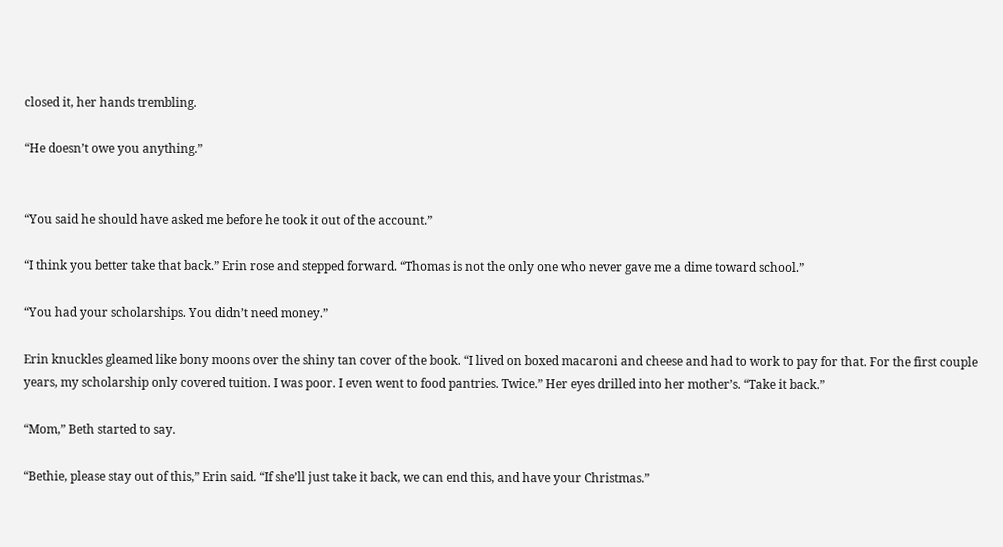closed it, her hands trembling.

“He doesn’t owe you anything.”


“You said he should have asked me before he took it out of the account.”

“I think you better take that back.” Erin rose and stepped forward. “Thomas is not the only one who never gave me a dime toward school.”

“You had your scholarships. You didn’t need money.”

Erin knuckles gleamed like bony moons over the shiny tan cover of the book. “I lived on boxed macaroni and cheese and had to work to pay for that. For the first couple years, my scholarship only covered tuition. I was poor. I even went to food pantries. Twice.” Her eyes drilled into her mother’s. “Take it back.”

“Mom,” Beth started to say.

“Bethie, please stay out of this,” Erin said. “If she’ll just take it back, we can end this, and have your Christmas.”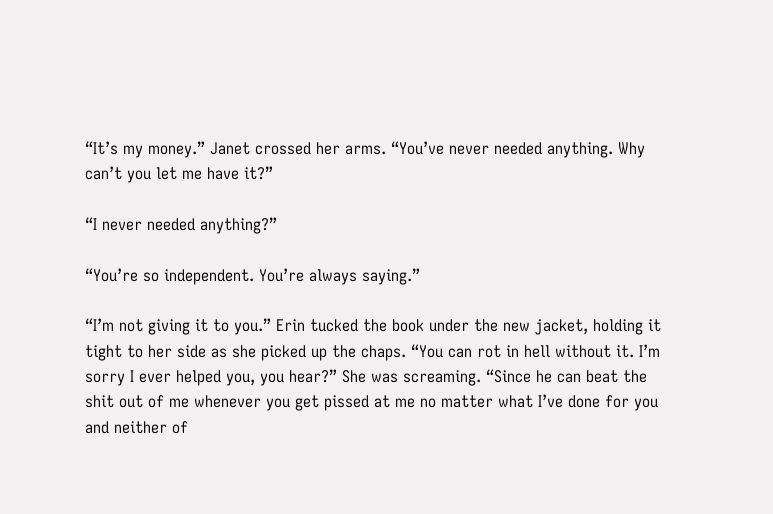“It’s my money.” Janet crossed her arms. “You’ve never needed anything. Why can’t you let me have it?”

“I never needed anything?”

“You’re so independent. You’re always saying.”

“I’m not giving it to you.” Erin tucked the book under the new jacket, holding it tight to her side as she picked up the chaps. “You can rot in hell without it. I’m sorry I ever helped you, you hear?” She was screaming. “Since he can beat the shit out of me whenever you get pissed at me no matter what I’ve done for you and neither of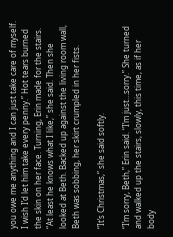you owe me anything and I can just take care of myself. I wish I’d let him take every penny.” Hot tears burned the skin on her face. Turning, Erin made for the stairs. “At least he knows what I like,” she said. Then she looked at Beth. Backed up against the living room wall, Beth was sobbing, her skirt crumpled in her fists.

“It’s Christmas,” she said softly.

“I’m sorry, Beth,” Erin said. “I’m just…sorry.” She turned and walked up the stairs, slowly, this time, as if her body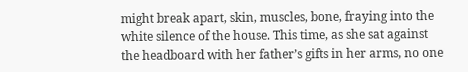might break apart, skin, muscles, bone, fraying into the white silence of the house. This time, as she sat against the headboard with her father’s gifts in her arms, no one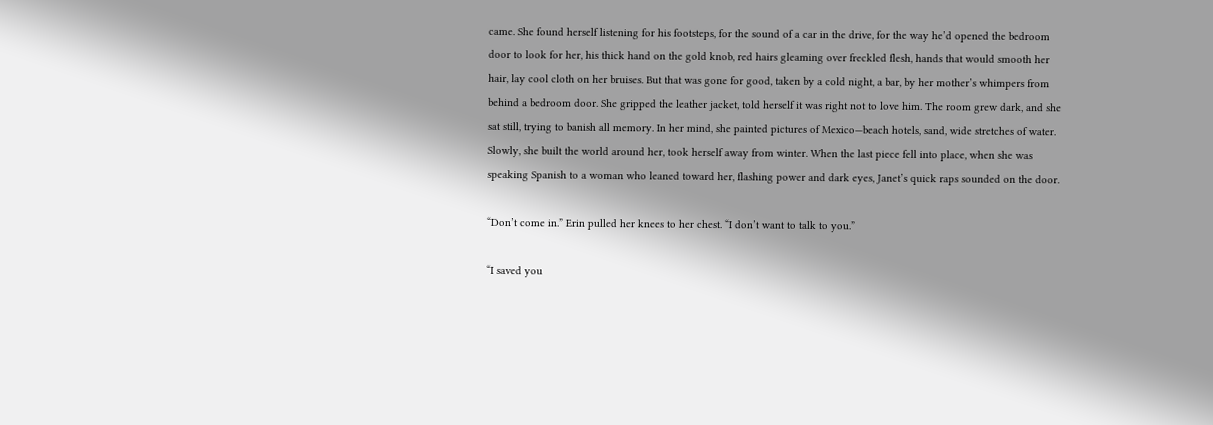came. She found herself listening for his footsteps, for the sound of a car in the drive, for the way he’d opened the bedroom door to look for her, his thick hand on the gold knob, red hairs gleaming over freckled flesh, hands that would smooth her hair, lay cool cloth on her bruises. But that was gone for good, taken by a cold night, a bar, by her mother’s whimpers from behind a bedroom door. She gripped the leather jacket, told herself it was right not to love him. The room grew dark, and she sat still, trying to banish all memory. In her mind, she painted pictures of Mexico—beach hotels, sand, wide stretches of water. Slowly, she built the world around her, took herself away from winter. When the last piece fell into place, when she was speaking Spanish to a woman who leaned toward her, flashing power and dark eyes, Janet’s quick raps sounded on the door.

“Don’t come in.” Erin pulled her knees to her chest. “I don’t want to talk to you.”

“I saved you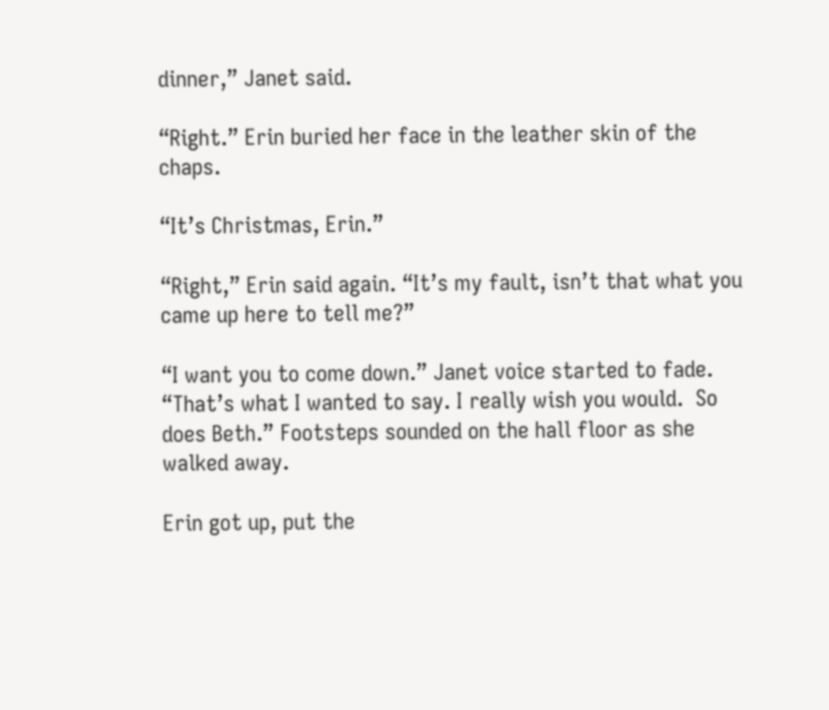dinner,” Janet said.

“Right.” Erin buried her face in the leather skin of the chaps.

“It’s Christmas, Erin.”

“Right,” Erin said again. “It’s my fault, isn’t that what you came up here to tell me?”

“I want you to come down.” Janet voice started to fade. “That’s what I wanted to say. I really wish you would.  So does Beth.” Footsteps sounded on the hall floor as she walked away.

Erin got up, put the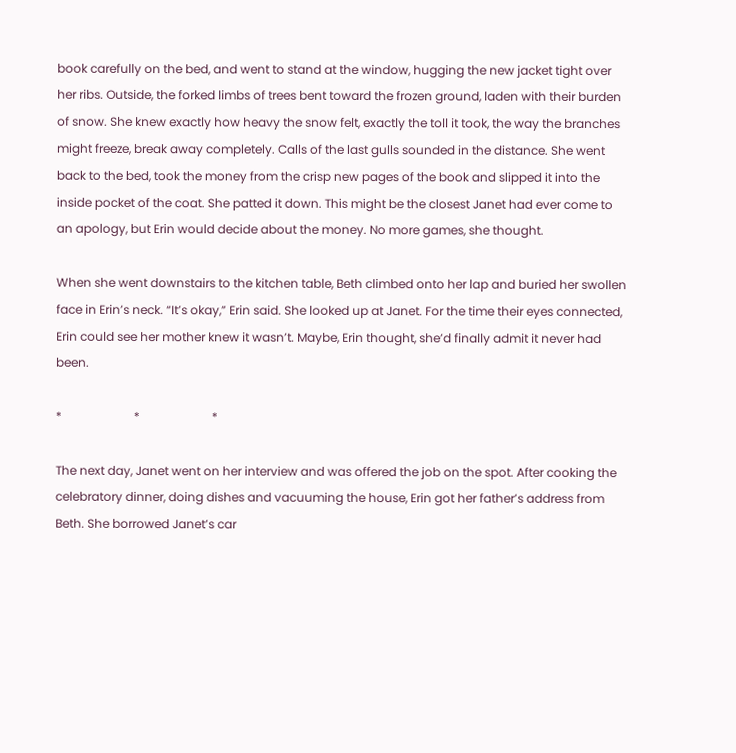book carefully on the bed, and went to stand at the window, hugging the new jacket tight over her ribs. Outside, the forked limbs of trees bent toward the frozen ground, laden with their burden of snow. She knew exactly how heavy the snow felt, exactly the toll it took, the way the branches might freeze, break away completely. Calls of the last gulls sounded in the distance. She went back to the bed, took the money from the crisp new pages of the book and slipped it into the inside pocket of the coat. She patted it down. This might be the closest Janet had ever come to an apology, but Erin would decide about the money. No more games, she thought.

When she went downstairs to the kitchen table, Beth climbed onto her lap and buried her swollen face in Erin’s neck. “It’s okay,” Erin said. She looked up at Janet. For the time their eyes connected, Erin could see her mother knew it wasn’t. Maybe, Erin thought, she’d finally admit it never had been.

*                        *                        *

The next day, Janet went on her interview and was offered the job on the spot. After cooking the celebratory dinner, doing dishes and vacuuming the house, Erin got her father’s address from Beth. She borrowed Janet’s car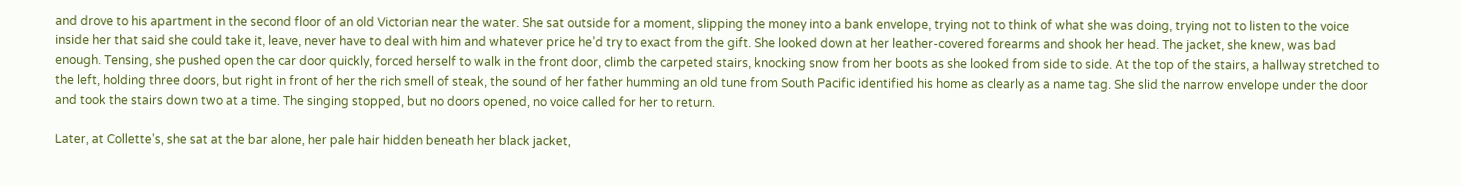and drove to his apartment in the second floor of an old Victorian near the water. She sat outside for a moment, slipping the money into a bank envelope, trying not to think of what she was doing, trying not to listen to the voice inside her that said she could take it, leave, never have to deal with him and whatever price he’d try to exact from the gift. She looked down at her leather-covered forearms and shook her head. The jacket, she knew, was bad enough. Tensing, she pushed open the car door quickly, forced herself to walk in the front door, climb the carpeted stairs, knocking snow from her boots as she looked from side to side. At the top of the stairs, a hallway stretched to the left, holding three doors, but right in front of her the rich smell of steak, the sound of her father humming an old tune from South Pacific identified his home as clearly as a name tag. She slid the narrow envelope under the door and took the stairs down two at a time. The singing stopped, but no doors opened, no voice called for her to return.

Later, at Collette’s, she sat at the bar alone, her pale hair hidden beneath her black jacket,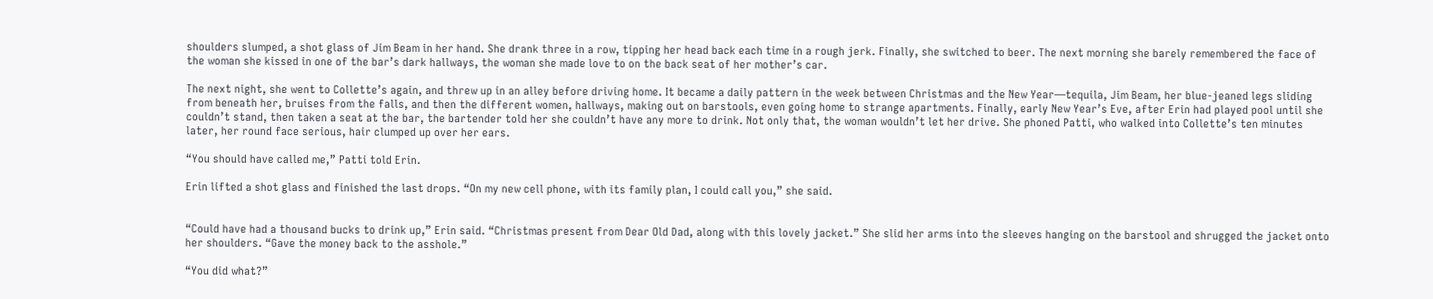shoulders slumped, a shot glass of Jim Beam in her hand. She drank three in a row, tipping her head back each time in a rough jerk. Finally, she switched to beer. The next morning she barely remembered the face of the woman she kissed in one of the bar’s dark hallways, the woman she made love to on the back seat of her mother’s car.

The next night, she went to Collette’s again, and threw up in an alley before driving home. It became a daily pattern in the week between Christmas and the New Year—tequila, Jim Beam, her blue-jeaned legs sliding from beneath her, bruises from the falls, and then the different women, hallways, making out on barstools, even going home to strange apartments. Finally, early New Year’s Eve, after Erin had played pool until she couldn’t stand, then taken a seat at the bar, the bartender told her she couldn’t have any more to drink. Not only that, the woman wouldn’t let her drive. She phoned Patti, who walked into Collette’s ten minutes later, her round face serious, hair clumped up over her ears.

“You should have called me,” Patti told Erin.

Erin lifted a shot glass and finished the last drops. “On my new cell phone, with its family plan, I could call you,” she said.


“Could have had a thousand bucks to drink up,” Erin said. “Christmas present from Dear Old Dad, along with this lovely jacket.” She slid her arms into the sleeves hanging on the barstool and shrugged the jacket onto her shoulders. “Gave the money back to the asshole.”

“You did what?”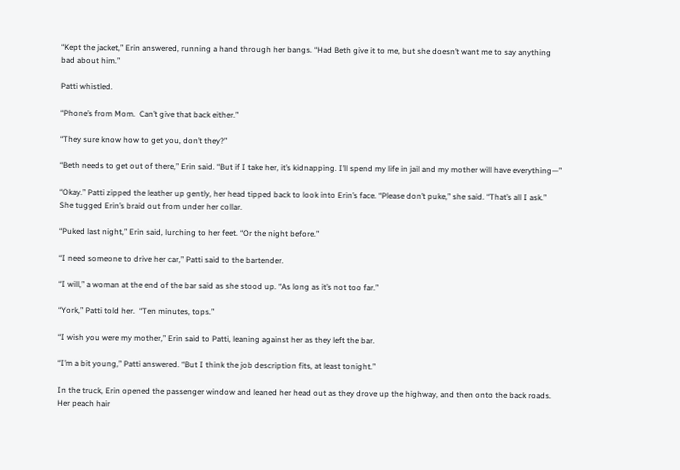“Kept the jacket,” Erin answered, running a hand through her bangs. “Had Beth give it to me, but she doesn’t want me to say anything bad about him.”

Patti whistled.

“Phone’s from Mom.  Can’t give that back either.”

“They sure know how to get you, don’t they?”

“Beth needs to get out of there,” Erin said. “But if I take her, it’s kidnapping. I’ll spend my life in jail and my mother will have everything—”

“Okay.” Patti zipped the leather up gently, her head tipped back to look into Erin’s face. “Please don’t puke,” she said. “That’s all I ask.” She tugged Erin’s braid out from under her collar.

“Puked last night,” Erin said, lurching to her feet. “Or the night before.”

“I need someone to drive her car,” Patti said to the bartender.

“I will,” a woman at the end of the bar said as she stood up. “As long as it’s not too far.”

“York,” Patti told her.  “Ten minutes, tops.”

“I wish you were my mother,” Erin said to Patti, leaning against her as they left the bar.

“I’m a bit young,” Patti answered. “But I think the job description fits, at least tonight.”

In the truck, Erin opened the passenger window and leaned her head out as they drove up the highway, and then onto the back roads. Her peach hair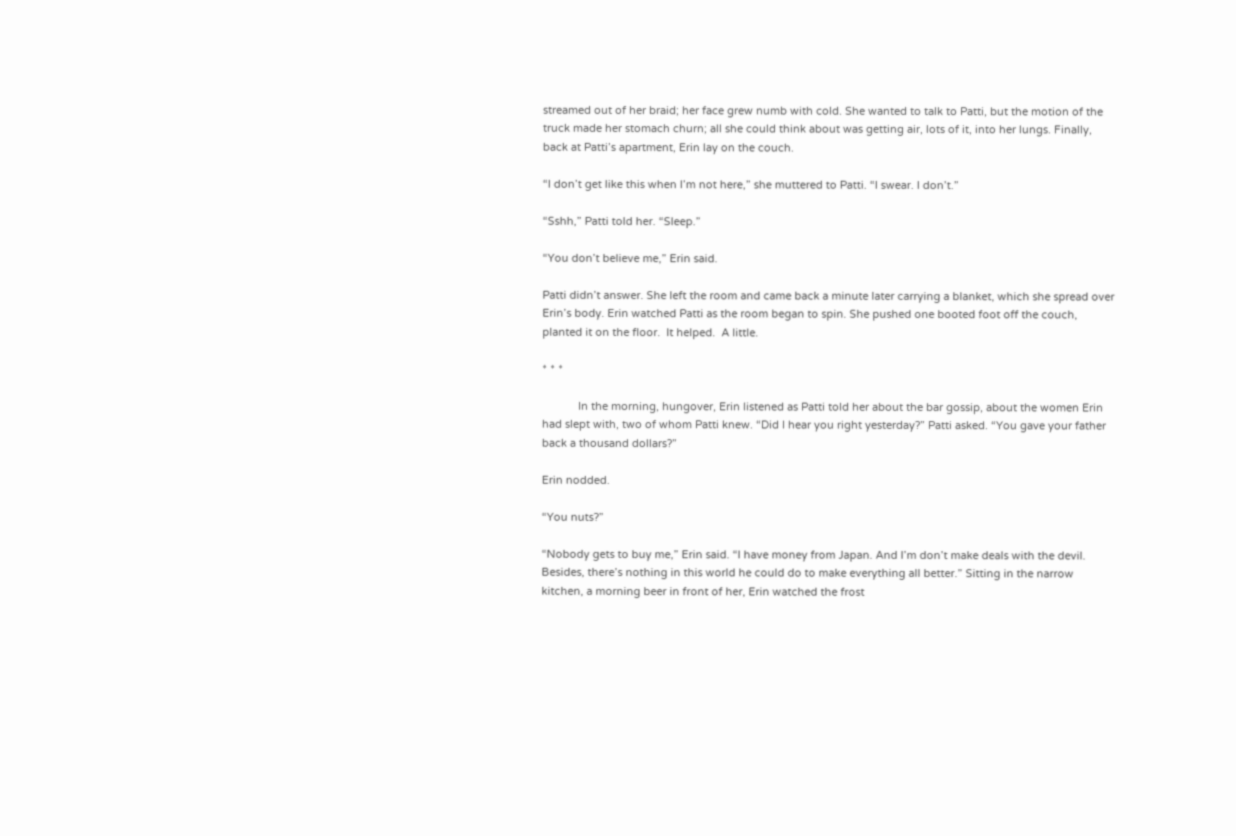streamed out of her braid; her face grew numb with cold. She wanted to talk to Patti, but the motion of the truck made her stomach churn; all she could think about was getting air, lots of it, into her lungs. Finally, back at Patti’s apartment, Erin lay on the couch.

“I don’t get like this when I’m not here,” she muttered to Patti. “I swear. I don’t.”

“Sshh,” Patti told her. “Sleep.”

“You don’t believe me,” Erin said.

Patti didn’t answer. She left the room and came back a minute later carrying a blanket, which she spread over Erin’s body. Erin watched Patti as the room began to spin. She pushed one booted foot off the couch, planted it on the floor.  It helped.  A little.

* * *

            In the morning, hungover, Erin listened as Patti told her about the bar gossip, about the women Erin had slept with, two of whom Patti knew. “Did I hear you right yesterday?” Patti asked. “You gave your father back a thousand dollars?”

Erin nodded.

“You nuts?”

“Nobody gets to buy me,” Erin said. “I have money from Japan. And I’m don’t make deals with the devil. Besides, there’s nothing in this world he could do to make everything all better.” Sitting in the narrow kitchen, a morning beer in front of her, Erin watched the frost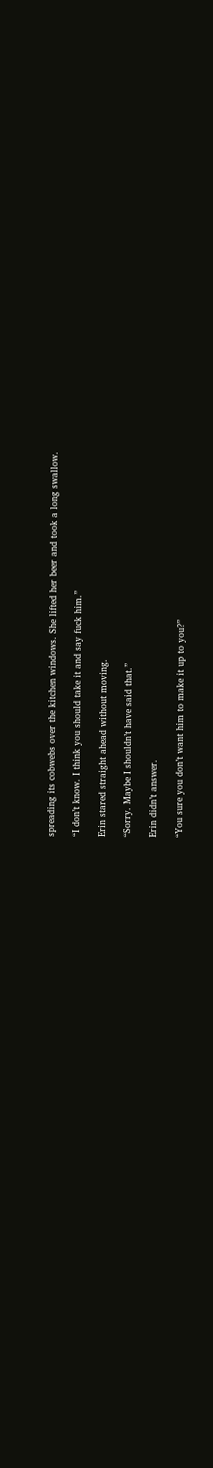spreading its cobwebs over the kitchen windows. She lifted her beer and took a long swallow.

“I don’t know. I think you should take it and say fuck him.”

Erin stared straight ahead without moving.

“Sorry. Maybe I shouldn’t have said that.”

Erin didn’t answer.

“You sure you don’t want him to make it up to you?”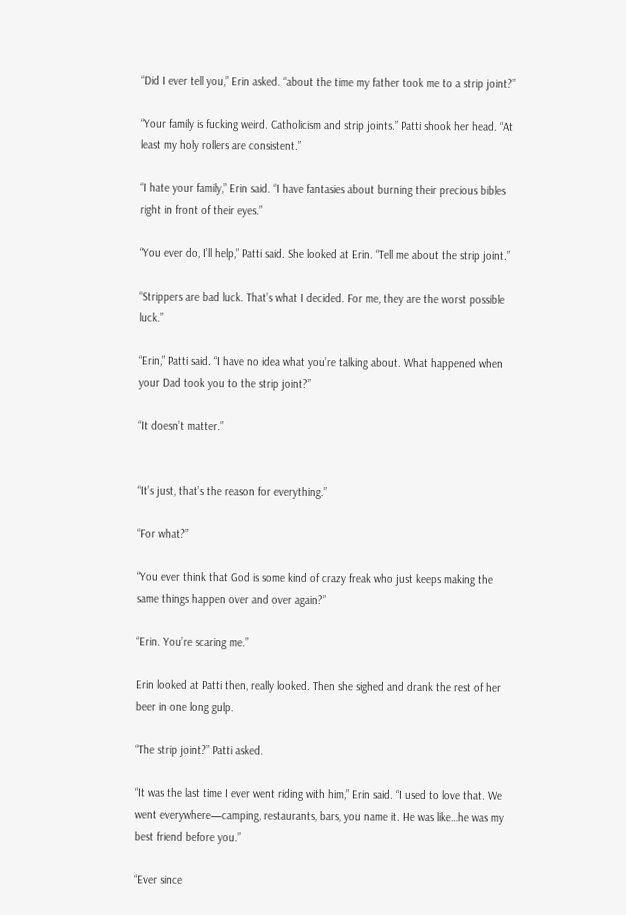“Did I ever tell you,” Erin asked. “about the time my father took me to a strip joint?”

“Your family is fucking weird. Catholicism and strip joints.” Patti shook her head. “At least my holy rollers are consistent.”

“I hate your family,” Erin said. “I have fantasies about burning their precious bibles right in front of their eyes.”

“You ever do, I’ll help,” Patti said. She looked at Erin. “Tell me about the strip joint.”

“Strippers are bad luck. That’s what I decided. For me, they are the worst possible luck.”

“Erin,” Patti said. “I have no idea what you’re talking about. What happened when your Dad took you to the strip joint?”

“It doesn’t matter.”


“It’s just, that’s the reason for everything.”

“For what?”

“You ever think that God is some kind of crazy freak who just keeps making the same things happen over and over again?”

“Erin. You’re scaring me.”

Erin looked at Patti then, really looked. Then she sighed and drank the rest of her beer in one long gulp.

“The strip joint?” Patti asked.

“It was the last time I ever went riding with him,” Erin said. “I used to love that. We went everywhere—camping, restaurants, bars, you name it. He was like…he was my best friend before you.”

“Ever since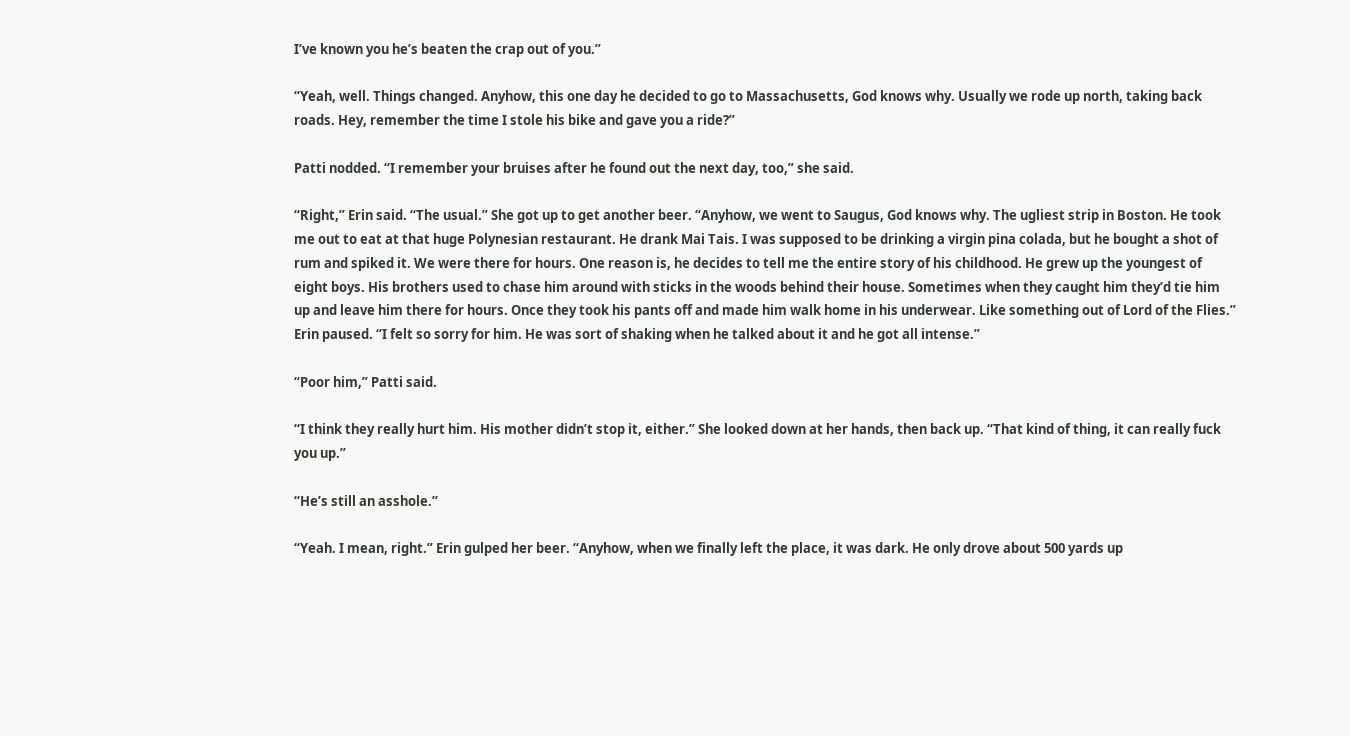I’ve known you he’s beaten the crap out of you.”

“Yeah, well. Things changed. Anyhow, this one day he decided to go to Massachusetts, God knows why. Usually we rode up north, taking back roads. Hey, remember the time I stole his bike and gave you a ride?”

Patti nodded. “I remember your bruises after he found out the next day, too,” she said.

“Right,” Erin said. “The usual.” She got up to get another beer. “Anyhow, we went to Saugus, God knows why. The ugliest strip in Boston. He took me out to eat at that huge Polynesian restaurant. He drank Mai Tais. I was supposed to be drinking a virgin pina colada, but he bought a shot of rum and spiked it. We were there for hours. One reason is, he decides to tell me the entire story of his childhood. He grew up the youngest of eight boys. His brothers used to chase him around with sticks in the woods behind their house. Sometimes when they caught him they’d tie him up and leave him there for hours. Once they took his pants off and made him walk home in his underwear. Like something out of Lord of the Flies.” Erin paused. “I felt so sorry for him. He was sort of shaking when he talked about it and he got all intense.”

“Poor him,” Patti said.

“I think they really hurt him. His mother didn’t stop it, either.” She looked down at her hands, then back up. “That kind of thing, it can really fuck you up.”

“He’s still an asshole.”

“Yeah. I mean, right.” Erin gulped her beer. “Anyhow, when we finally left the place, it was dark. He only drove about 500 yards up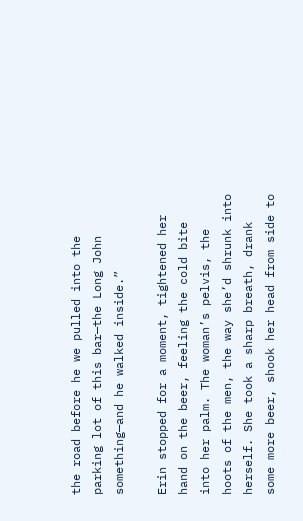the road before he we pulled into the parking lot of this bar—the Long John something—and he walked inside.”

Erin stopped for a moment, tightened her hand on the beer, feeling the cold bite into her palm. The woman’s pelvis, the hoots of the men, the way she’d shrunk into herself. She took a sharp breath, drank some more beer, shook her head from side to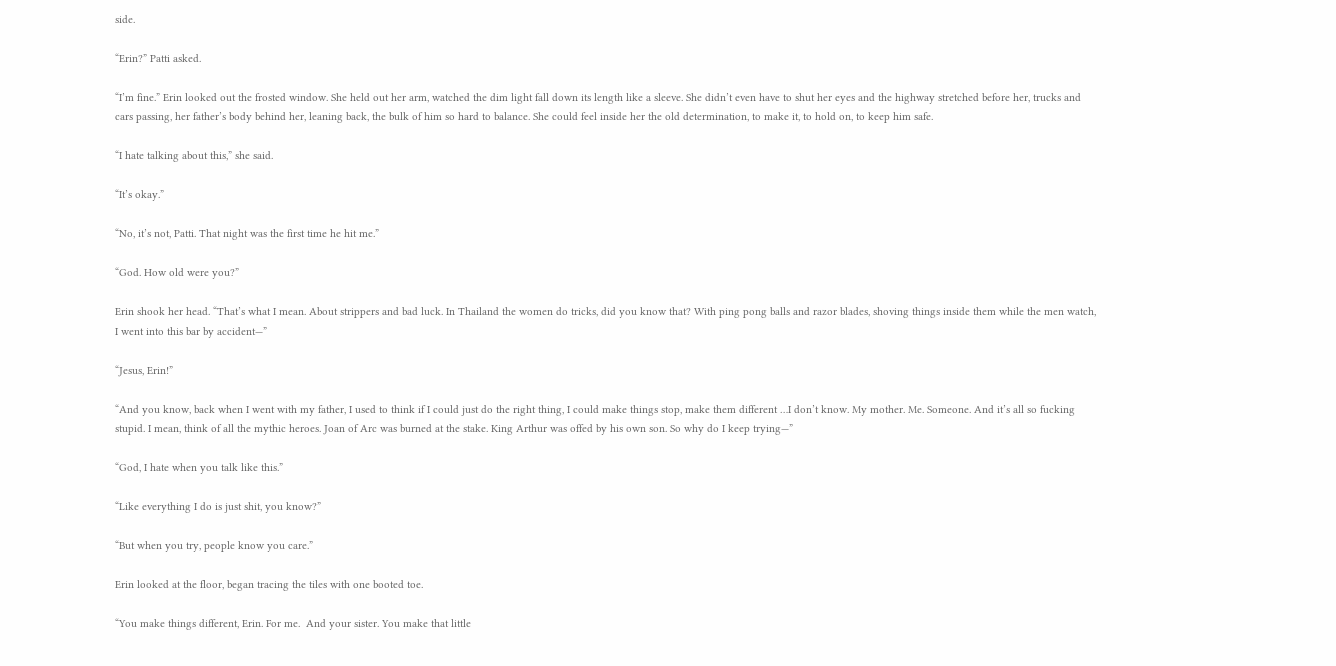side.

“Erin?” Patti asked.

“I’m fine.” Erin looked out the frosted window. She held out her arm, watched the dim light fall down its length like a sleeve. She didn’t even have to shut her eyes and the highway stretched before her, trucks and cars passing, her father’s body behind her, leaning back, the bulk of him so hard to balance. She could feel inside her the old determination, to make it, to hold on, to keep him safe.

“I hate talking about this,” she said.

“It’s okay.”

“No, it’s not, Patti. That night was the first time he hit me.”

“God. How old were you?”

Erin shook her head. “That’s what I mean. About strippers and bad luck. In Thailand the women do tricks, did you know that? With ping pong balls and razor blades, shoving things inside them while the men watch, I went into this bar by accident—”

“Jesus, Erin!”

“And you know, back when I went with my father, I used to think if I could just do the right thing, I could make things stop, make them different …I don’t know. My mother. Me. Someone. And it’s all so fucking stupid. I mean, think of all the mythic heroes. Joan of Arc was burned at the stake. King Arthur was offed by his own son. So why do I keep trying—”

“God, I hate when you talk like this.”

“Like everything I do is just shit, you know?”

“But when you try, people know you care.”

Erin looked at the floor, began tracing the tiles with one booted toe.

“You make things different, Erin. For me.  And your sister. You make that little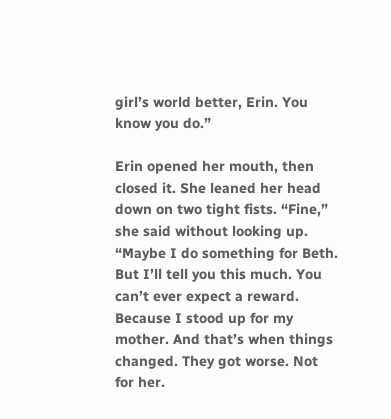girl’s world better, Erin. You know you do.”

Erin opened her mouth, then closed it. She leaned her head down on two tight fists. “Fine,” she said without looking up. “Maybe I do something for Beth. But I’ll tell you this much. You can’t ever expect a reward. Because I stood up for my mother. And that’s when things changed. They got worse. Not for her.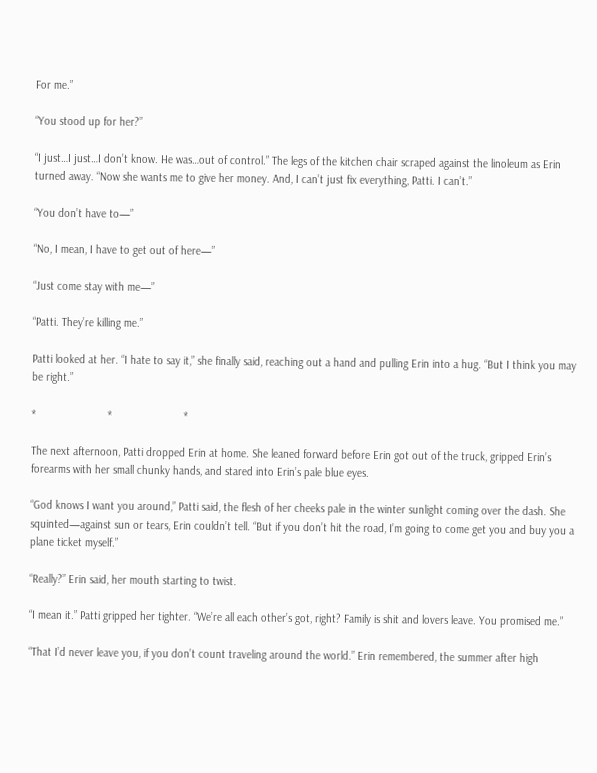For me.”

“You stood up for her?”

“I just…I just…I don’t know. He was…out of control.” The legs of the kitchen chair scraped against the linoleum as Erin turned away. “Now she wants me to give her money. And, I can’t just fix everything, Patti. I can’t.”

“You don’t have to—”

“No, I mean, I have to get out of here—”

“Just come stay with me—”

“Patti. They’re killing me.”

Patti looked at her. “I hate to say it,” she finally said, reaching out a hand and pulling Erin into a hug. “But I think you may be right.”

*                        *                        *

The next afternoon, Patti dropped Erin at home. She leaned forward before Erin got out of the truck, gripped Erin’s forearms with her small chunky hands, and stared into Erin’s pale blue eyes.

“God knows I want you around,” Patti said, the flesh of her cheeks pale in the winter sunlight coming over the dash. She squinted—against sun or tears, Erin couldn’t tell. “But if you don’t hit the road, I’m going to come get you and buy you a plane ticket myself.”

“Really?” Erin said, her mouth starting to twist.

“I mean it.” Patti gripped her tighter. “We’re all each other’s got, right? Family is shit and lovers leave. You promised me.”

“That I’d never leave you, if you don’t count traveling around the world.” Erin remembered, the summer after high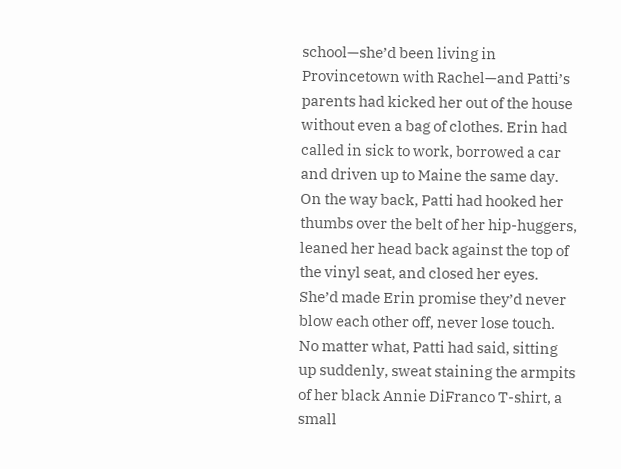school—she’d been living in Provincetown with Rachel—and Patti’s parents had kicked her out of the house without even a bag of clothes. Erin had called in sick to work, borrowed a car and driven up to Maine the same day. On the way back, Patti had hooked her thumbs over the belt of her hip-huggers, leaned her head back against the top of the vinyl seat, and closed her eyes. She’d made Erin promise they’d never blow each other off, never lose touch. No matter what, Patti had said, sitting up suddenly, sweat staining the armpits of her black Annie DiFranco T-shirt, a small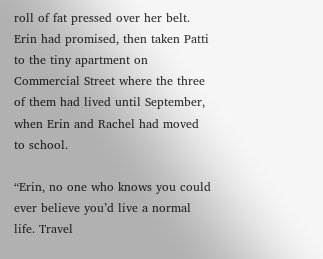roll of fat pressed over her belt. Erin had promised, then taken Patti to the tiny apartment on Commercial Street where the three of them had lived until September, when Erin and Rachel had moved to school.

“Erin, no one who knows you could ever believe you’d live a normal life. Travel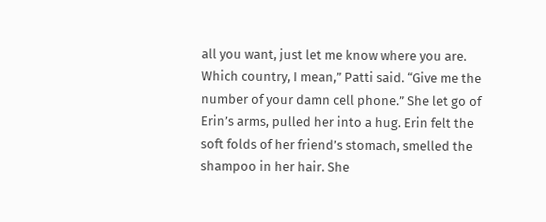all you want, just let me know where you are. Which country, I mean,” Patti said. “Give me the number of your damn cell phone.” She let go of Erin’s arms, pulled her into a hug. Erin felt the soft folds of her friend’s stomach, smelled the shampoo in her hair. She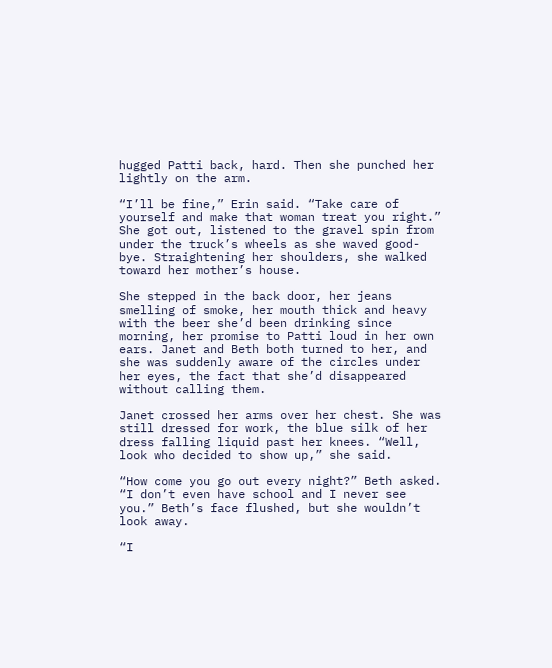hugged Patti back, hard. Then she punched her lightly on the arm.

“I’ll be fine,” Erin said. “Take care of yourself and make that woman treat you right.” She got out, listened to the gravel spin from under the truck’s wheels as she waved good-bye. Straightening her shoulders, she walked toward her mother’s house.

She stepped in the back door, her jeans smelling of smoke, her mouth thick and heavy with the beer she’d been drinking since morning, her promise to Patti loud in her own ears. Janet and Beth both turned to her, and she was suddenly aware of the circles under her eyes, the fact that she’d disappeared without calling them.

Janet crossed her arms over her chest. She was still dressed for work, the blue silk of her dress falling liquid past her knees. “Well, look who decided to show up,” she said.

“How come you go out every night?” Beth asked. “I don’t even have school and I never see you.” Beth’s face flushed, but she wouldn’t look away.

“I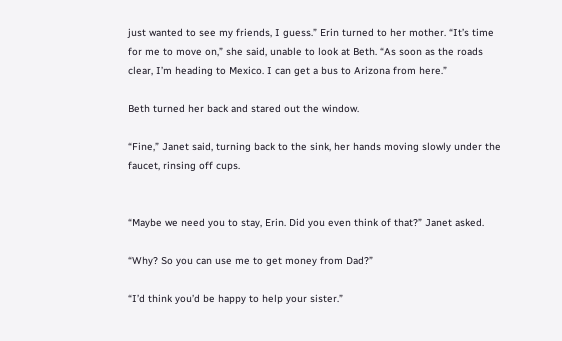just wanted to see my friends, I guess.” Erin turned to her mother. “It’s time for me to move on,” she said, unable to look at Beth. “As soon as the roads clear, I’m heading to Mexico. I can get a bus to Arizona from here.”

Beth turned her back and stared out the window.

“Fine,” Janet said, turning back to the sink, her hands moving slowly under the faucet, rinsing off cups.


“Maybe we need you to stay, Erin. Did you even think of that?” Janet asked.

“Why? So you can use me to get money from Dad?”

“I’d think you’d be happy to help your sister.”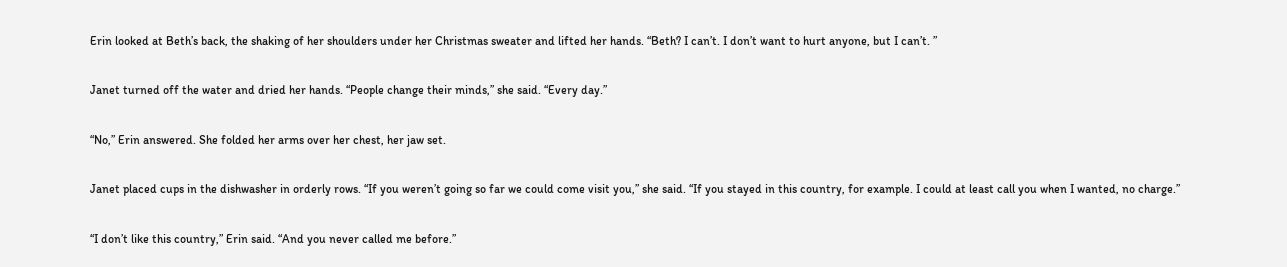Erin looked at Beth’s back, the shaking of her shoulders under her Christmas sweater and lifted her hands. “Beth? I can’t. I don’t want to hurt anyone, but I can’t. ”

Janet turned off the water and dried her hands. “People change their minds,” she said. “Every day.”

“No,” Erin answered. She folded her arms over her chest, her jaw set.

Janet placed cups in the dishwasher in orderly rows. “If you weren’t going so far we could come visit you,” she said. “If you stayed in this country, for example. I could at least call you when I wanted, no charge.”

“I don’t like this country,” Erin said. “And you never called me before.”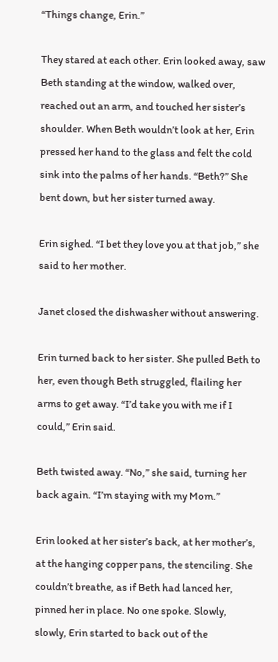“Things change, Erin.”

They stared at each other. Erin looked away, saw Beth standing at the window, walked over, reached out an arm, and touched her sister’s shoulder. When Beth wouldn’t look at her, Erin pressed her hand to the glass and felt the cold sink into the palms of her hands. “Beth?” She bent down, but her sister turned away.

Erin sighed. “I bet they love you at that job,” she said to her mother.

Janet closed the dishwasher without answering.

Erin turned back to her sister. She pulled Beth to her, even though Beth struggled, flailing her arms to get away. “I’d take you with me if I could,” Erin said.

Beth twisted away. “No,” she said, turning her back again. “I’m staying with my Mom.”

Erin looked at her sister’s back, at her mother’s, at the hanging copper pans, the stenciling. She couldn’t breathe, as if Beth had lanced her, pinned her in place. No one spoke. Slowly, slowly, Erin started to back out of the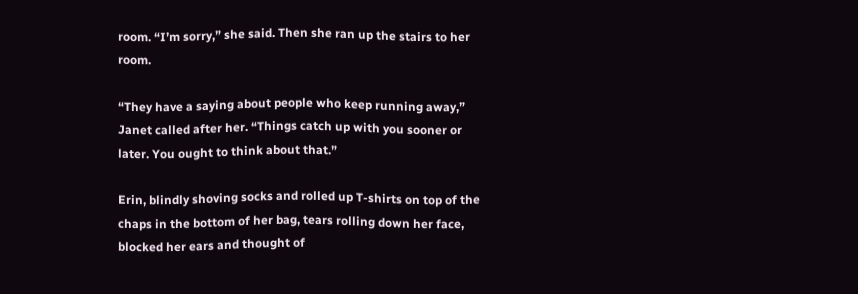room. “I’m sorry,” she said. Then she ran up the stairs to her room.

“They have a saying about people who keep running away,” Janet called after her. “Things catch up with you sooner or later. You ought to think about that.”

Erin, blindly shoving socks and rolled up T-shirts on top of the chaps in the bottom of her bag, tears rolling down her face, blocked her ears and thought of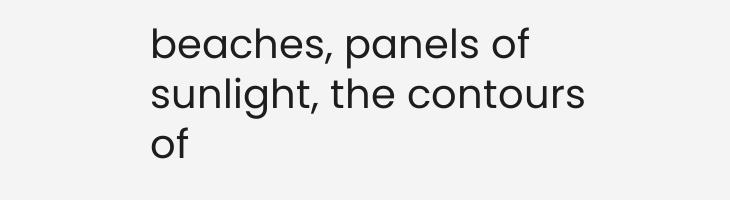beaches, panels of sunlight, the contours of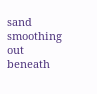sand smoothing out beneath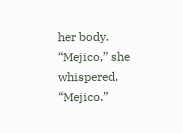her body. “Mejico,” she whispered. “Mejico.”